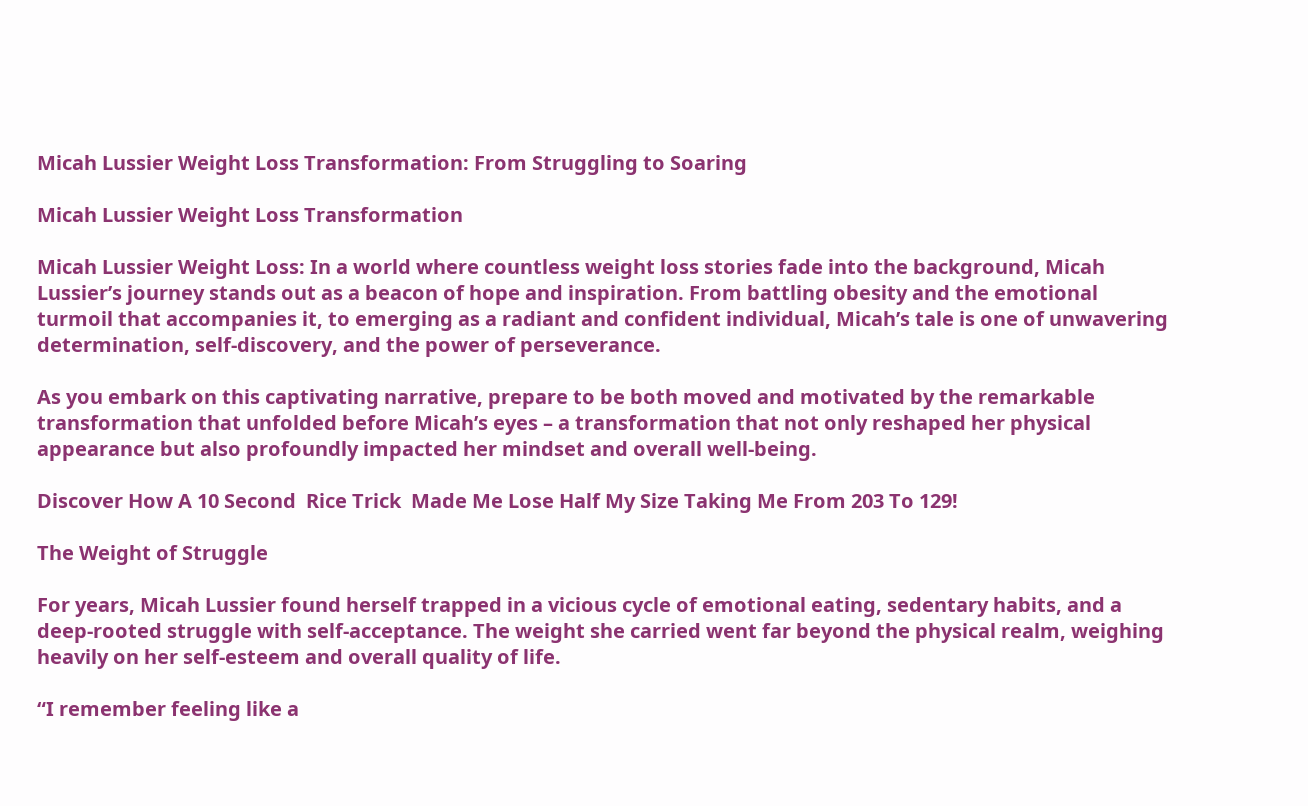Micah Lussier Weight Loss Transformation: From Struggling to Soaring

Micah Lussier Weight Loss Transformation

Micah Lussier Weight Loss: In a world where countless weight loss stories fade into the background, Micah Lussier’s journey stands out as a beacon of hope and inspiration. From battling obesity and the emotional turmoil that accompanies it, to emerging as a radiant and confident individual, Micah’s tale is one of unwavering determination, self-discovery, and the power of perseverance.

As you embark on this captivating narrative, prepare to be both moved and motivated by the remarkable transformation that unfolded before Micah’s eyes – a transformation that not only reshaped her physical appearance but also profoundly impacted her mindset and overall well-being.

Discover How A 10 Second  Rice Trick  Made Me Lose Half My Size Taking Me From 203 To 129!

The Weight of Struggle

For years, Micah Lussier found herself trapped in a vicious cycle of emotional eating, sedentary habits, and a deep-rooted struggle with self-acceptance. The weight she carried went far beyond the physical realm, weighing heavily on her self-esteem and overall quality of life.

“I remember feeling like a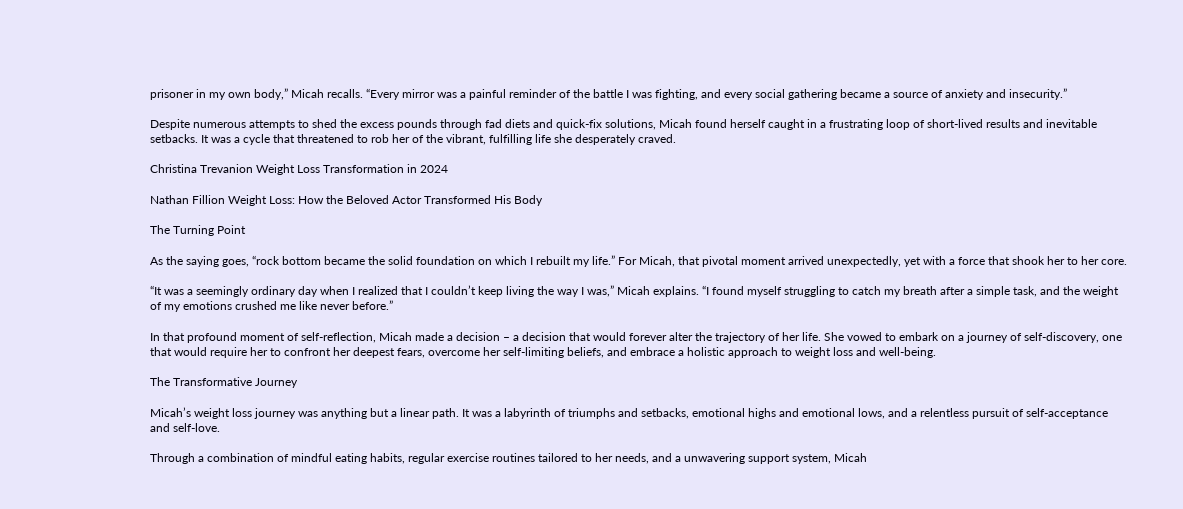prisoner in my own body,” Micah recalls. “Every mirror was a painful reminder of the battle I was fighting, and every social gathering became a source of anxiety and insecurity.”

Despite numerous attempts to shed the excess pounds through fad diets and quick-fix solutions, Micah found herself caught in a frustrating loop of short-lived results and inevitable setbacks. It was a cycle that threatened to rob her of the vibrant, fulfilling life she desperately craved.

Christina Trevanion Weight Loss Transformation in 2024

Nathan Fillion Weight Loss: How the Beloved Actor Transformed His Body

The Turning Point

As the saying goes, “rock bottom became the solid foundation on which I rebuilt my life.” For Micah, that pivotal moment arrived unexpectedly, yet with a force that shook her to her core.

“It was a seemingly ordinary day when I realized that I couldn’t keep living the way I was,” Micah explains. “I found myself struggling to catch my breath after a simple task, and the weight of my emotions crushed me like never before.”

In that profound moment of self-reflection, Micah made a decision – a decision that would forever alter the trajectory of her life. She vowed to embark on a journey of self-discovery, one that would require her to confront her deepest fears, overcome her self-limiting beliefs, and embrace a holistic approach to weight loss and well-being.

The Transformative Journey

Micah’s weight loss journey was anything but a linear path. It was a labyrinth of triumphs and setbacks, emotional highs and emotional lows, and a relentless pursuit of self-acceptance and self-love.

Through a combination of mindful eating habits, regular exercise routines tailored to her needs, and a unwavering support system, Micah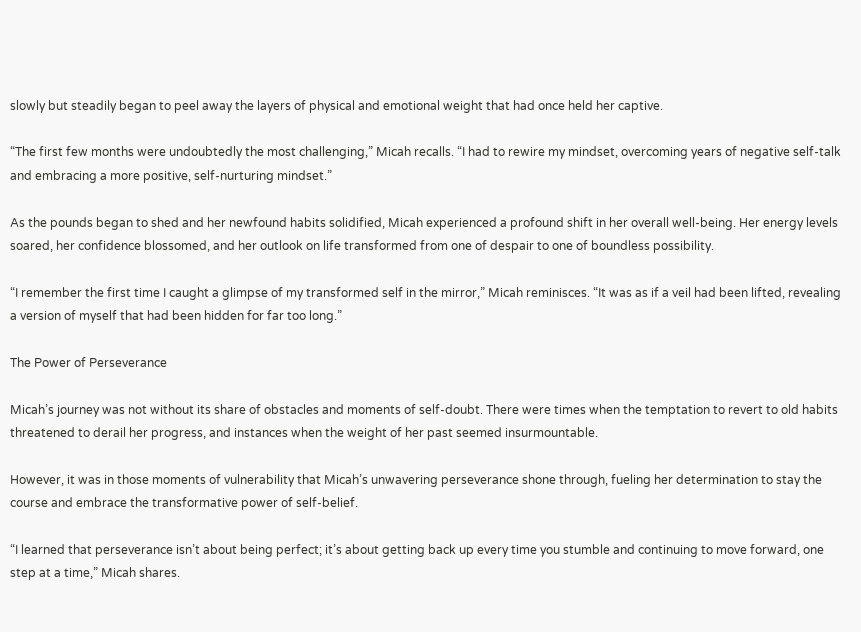slowly but steadily began to peel away the layers of physical and emotional weight that had once held her captive.

“The first few months were undoubtedly the most challenging,” Micah recalls. “I had to rewire my mindset, overcoming years of negative self-talk and embracing a more positive, self-nurturing mindset.”

As the pounds began to shed and her newfound habits solidified, Micah experienced a profound shift in her overall well-being. Her energy levels soared, her confidence blossomed, and her outlook on life transformed from one of despair to one of boundless possibility.

“I remember the first time I caught a glimpse of my transformed self in the mirror,” Micah reminisces. “It was as if a veil had been lifted, revealing a version of myself that had been hidden for far too long.”

The Power of Perseverance

Micah’s journey was not without its share of obstacles and moments of self-doubt. There were times when the temptation to revert to old habits threatened to derail her progress, and instances when the weight of her past seemed insurmountable.

However, it was in those moments of vulnerability that Micah’s unwavering perseverance shone through, fueling her determination to stay the course and embrace the transformative power of self-belief.

“I learned that perseverance isn’t about being perfect; it’s about getting back up every time you stumble and continuing to move forward, one step at a time,” Micah shares.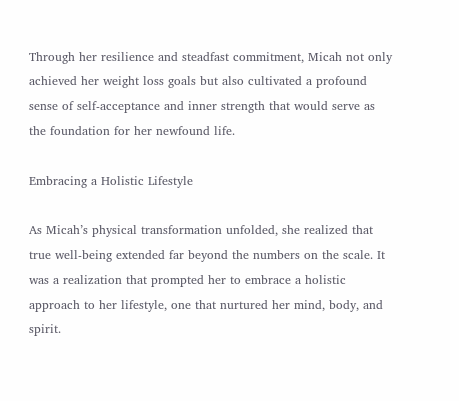Through her resilience and steadfast commitment, Micah not only achieved her weight loss goals but also cultivated a profound sense of self-acceptance and inner strength that would serve as the foundation for her newfound life.

Embracing a Holistic Lifestyle

As Micah’s physical transformation unfolded, she realized that true well-being extended far beyond the numbers on the scale. It was a realization that prompted her to embrace a holistic approach to her lifestyle, one that nurtured her mind, body, and spirit.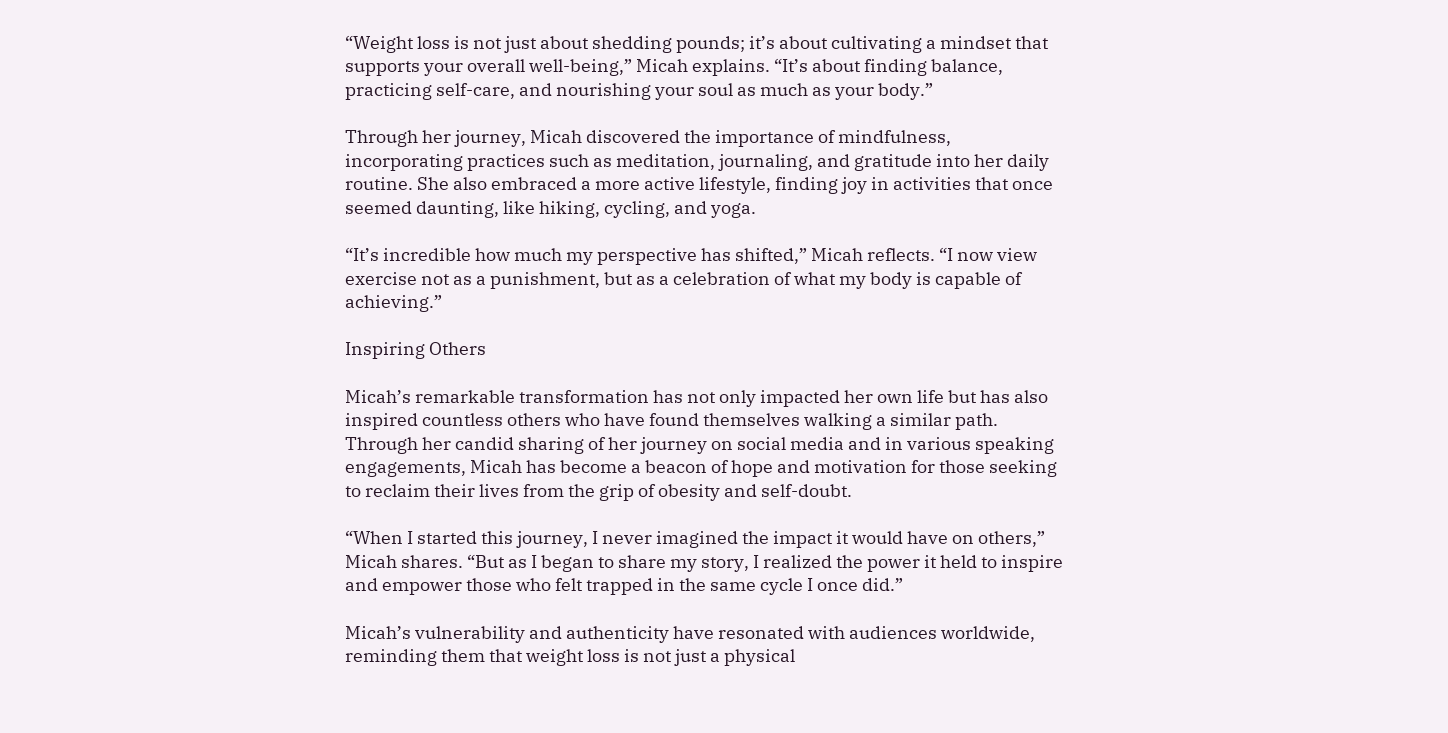“Weight loss is not just about shedding pounds; it’s about cultivating a mindset that supports your overall well-being,” Micah explains. “It’s about finding balance, practicing self-care, and nourishing your soul as much as your body.”

Through her journey, Micah discovered the importance of mindfulness, incorporating practices such as meditation, journaling, and gratitude into her daily routine. She also embraced a more active lifestyle, finding joy in activities that once seemed daunting, like hiking, cycling, and yoga.

“It’s incredible how much my perspective has shifted,” Micah reflects. “I now view exercise not as a punishment, but as a celebration of what my body is capable of achieving.”

Inspiring Others

Micah’s remarkable transformation has not only impacted her own life but has also inspired countless others who have found themselves walking a similar path. Through her candid sharing of her journey on social media and in various speaking engagements, Micah has become a beacon of hope and motivation for those seeking to reclaim their lives from the grip of obesity and self-doubt.

“When I started this journey, I never imagined the impact it would have on others,” Micah shares. “But as I began to share my story, I realized the power it held to inspire and empower those who felt trapped in the same cycle I once did.”

Micah’s vulnerability and authenticity have resonated with audiences worldwide, reminding them that weight loss is not just a physical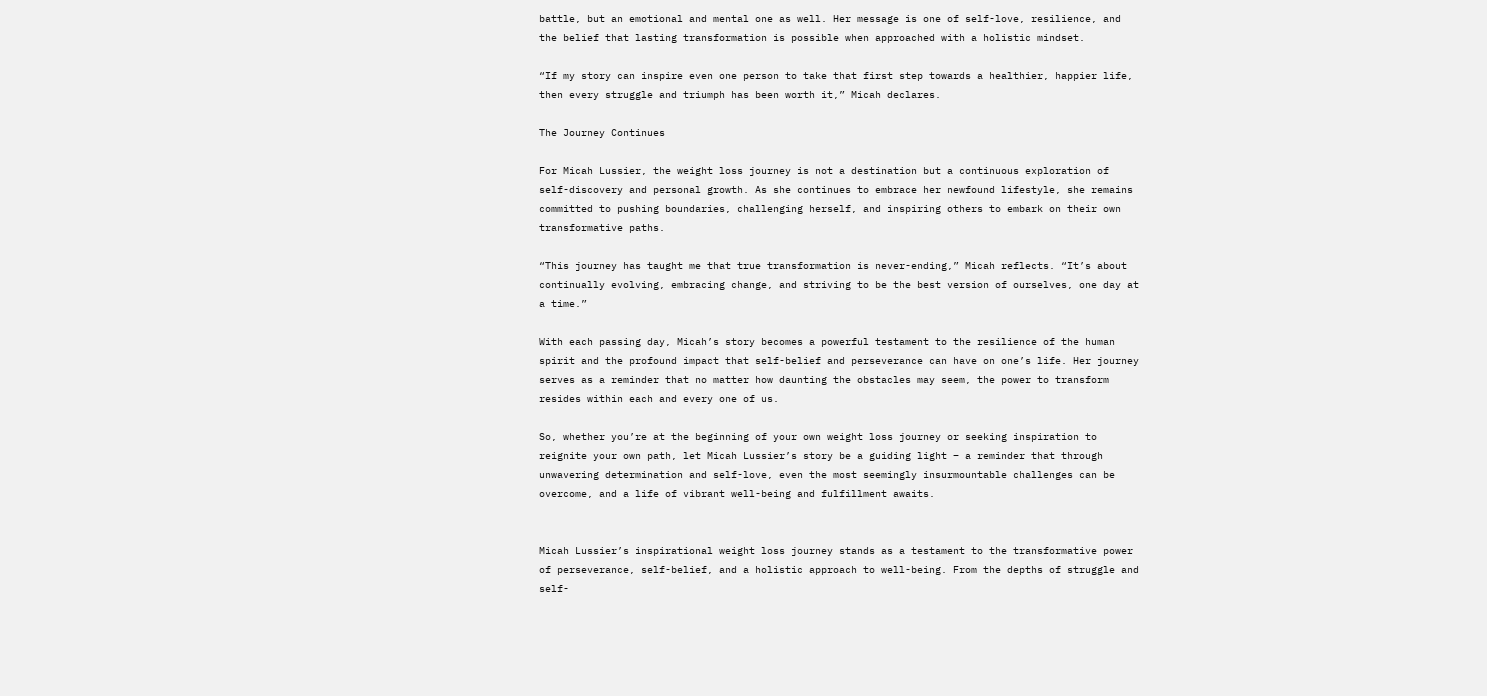battle, but an emotional and mental one as well. Her message is one of self-love, resilience, and the belief that lasting transformation is possible when approached with a holistic mindset.

“If my story can inspire even one person to take that first step towards a healthier, happier life, then every struggle and triumph has been worth it,” Micah declares.

The Journey Continues

For Micah Lussier, the weight loss journey is not a destination but a continuous exploration of self-discovery and personal growth. As she continues to embrace her newfound lifestyle, she remains committed to pushing boundaries, challenging herself, and inspiring others to embark on their own transformative paths.

“This journey has taught me that true transformation is never-ending,” Micah reflects. “It’s about continually evolving, embracing change, and striving to be the best version of ourselves, one day at a time.”

With each passing day, Micah’s story becomes a powerful testament to the resilience of the human spirit and the profound impact that self-belief and perseverance can have on one’s life. Her journey serves as a reminder that no matter how daunting the obstacles may seem, the power to transform resides within each and every one of us.

So, whether you’re at the beginning of your own weight loss journey or seeking inspiration to reignite your own path, let Micah Lussier’s story be a guiding light – a reminder that through unwavering determination and self-love, even the most seemingly insurmountable challenges can be overcome, and a life of vibrant well-being and fulfillment awaits.


Micah Lussier’s inspirational weight loss journey stands as a testament to the transformative power of perseverance, self-belief, and a holistic approach to well-being. From the depths of struggle and self-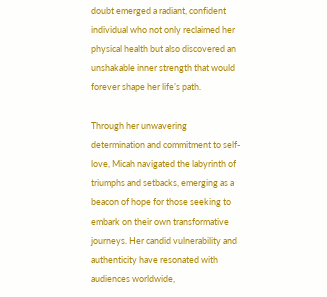doubt emerged a radiant, confident individual who not only reclaimed her physical health but also discovered an unshakable inner strength that would forever shape her life’s path.

Through her unwavering determination and commitment to self-love, Micah navigated the labyrinth of triumphs and setbacks, emerging as a beacon of hope for those seeking to embark on their own transformative journeys. Her candid vulnerability and authenticity have resonated with audiences worldwide,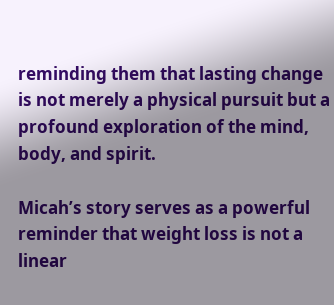reminding them that lasting change is not merely a physical pursuit but a profound exploration of the mind, body, and spirit.

Micah’s story serves as a powerful reminder that weight loss is not a linear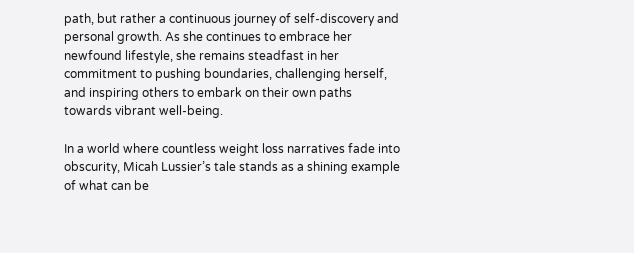path, but rather a continuous journey of self-discovery and personal growth. As she continues to embrace her newfound lifestyle, she remains steadfast in her commitment to pushing boundaries, challenging herself, and inspiring others to embark on their own paths towards vibrant well-being.

In a world where countless weight loss narratives fade into obscurity, Micah Lussier’s tale stands as a shining example of what can be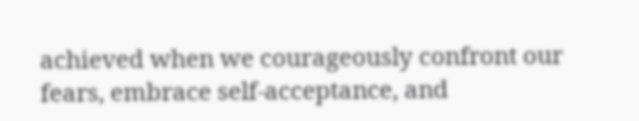achieved when we courageously confront our fears, embrace self-acceptance, and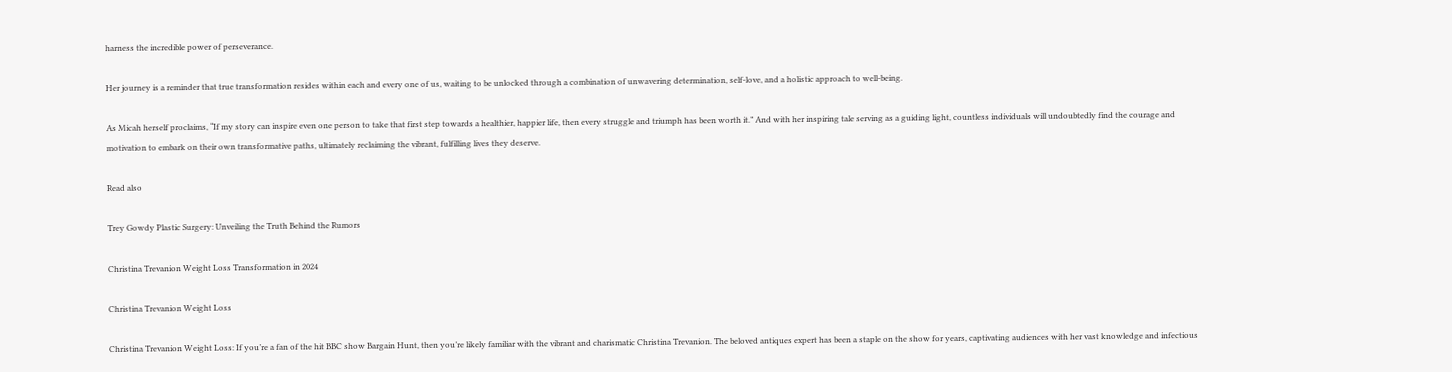harness the incredible power of perseverance.

Her journey is a reminder that true transformation resides within each and every one of us, waiting to be unlocked through a combination of unwavering determination, self-love, and a holistic approach to well-being.

As Micah herself proclaims, “If my story can inspire even one person to take that first step towards a healthier, happier life, then every struggle and triumph has been worth it.” And with her inspiring tale serving as a guiding light, countless individuals will undoubtedly find the courage and motivation to embark on their own transformative paths, ultimately reclaiming the vibrant, fulfilling lives they deserve.

Read also

Trey Gowdy Plastic Surgery: Unveiling the Truth Behind the Rumors

Christina Trevanion Weight Loss Transformation in 2024

Christina Trevanion Weight Loss

Christina Trevanion Weight Loss: If you’re a fan of the hit BBC show Bargain Hunt, then you’re likely familiar with the vibrant and charismatic Christina Trevanion. The beloved antiques expert has been a staple on the show for years, captivating audiences with her vast knowledge and infectious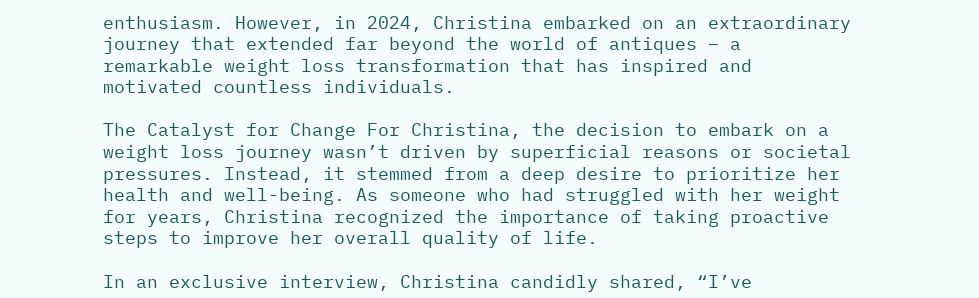enthusiasm. However, in 2024, Christina embarked on an extraordinary journey that extended far beyond the world of antiques – a remarkable weight loss transformation that has inspired and motivated countless individuals.

The Catalyst for Change For Christina, the decision to embark on a weight loss journey wasn’t driven by superficial reasons or societal pressures. Instead, it stemmed from a deep desire to prioritize her health and well-being. As someone who had struggled with her weight for years, Christina recognized the importance of taking proactive steps to improve her overall quality of life.

In an exclusive interview, Christina candidly shared, “I’ve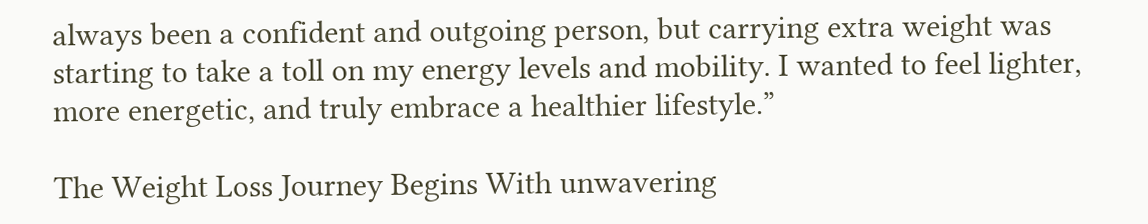always been a confident and outgoing person, but carrying extra weight was starting to take a toll on my energy levels and mobility. I wanted to feel lighter, more energetic, and truly embrace a healthier lifestyle.”

The Weight Loss Journey Begins With unwavering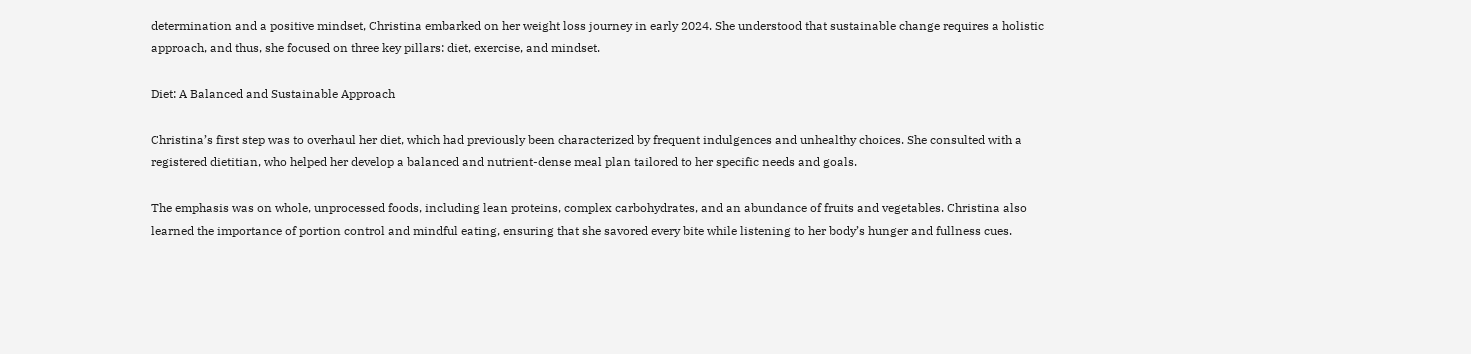determination and a positive mindset, Christina embarked on her weight loss journey in early 2024. She understood that sustainable change requires a holistic approach, and thus, she focused on three key pillars: diet, exercise, and mindset.

Diet: A Balanced and Sustainable Approach

Christina’s first step was to overhaul her diet, which had previously been characterized by frequent indulgences and unhealthy choices. She consulted with a registered dietitian, who helped her develop a balanced and nutrient-dense meal plan tailored to her specific needs and goals.

The emphasis was on whole, unprocessed foods, including lean proteins, complex carbohydrates, and an abundance of fruits and vegetables. Christina also learned the importance of portion control and mindful eating, ensuring that she savored every bite while listening to her body’s hunger and fullness cues.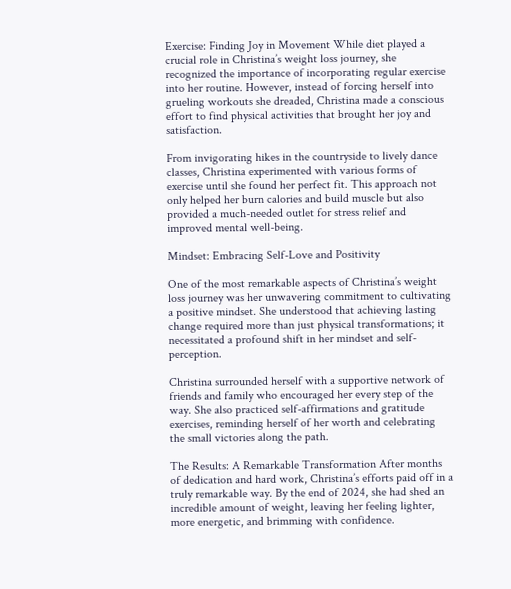Exercise: Finding Joy in Movement While diet played a crucial role in Christina’s weight loss journey, she recognized the importance of incorporating regular exercise into her routine. However, instead of forcing herself into grueling workouts she dreaded, Christina made a conscious effort to find physical activities that brought her joy and satisfaction.

From invigorating hikes in the countryside to lively dance classes, Christina experimented with various forms of exercise until she found her perfect fit. This approach not only helped her burn calories and build muscle but also provided a much-needed outlet for stress relief and improved mental well-being.

Mindset: Embracing Self-Love and Positivity

One of the most remarkable aspects of Christina’s weight loss journey was her unwavering commitment to cultivating a positive mindset. She understood that achieving lasting change required more than just physical transformations; it necessitated a profound shift in her mindset and self-perception.

Christina surrounded herself with a supportive network of friends and family who encouraged her every step of the way. She also practiced self-affirmations and gratitude exercises, reminding herself of her worth and celebrating the small victories along the path.

The Results: A Remarkable Transformation After months of dedication and hard work, Christina’s efforts paid off in a truly remarkable way. By the end of 2024, she had shed an incredible amount of weight, leaving her feeling lighter, more energetic, and brimming with confidence.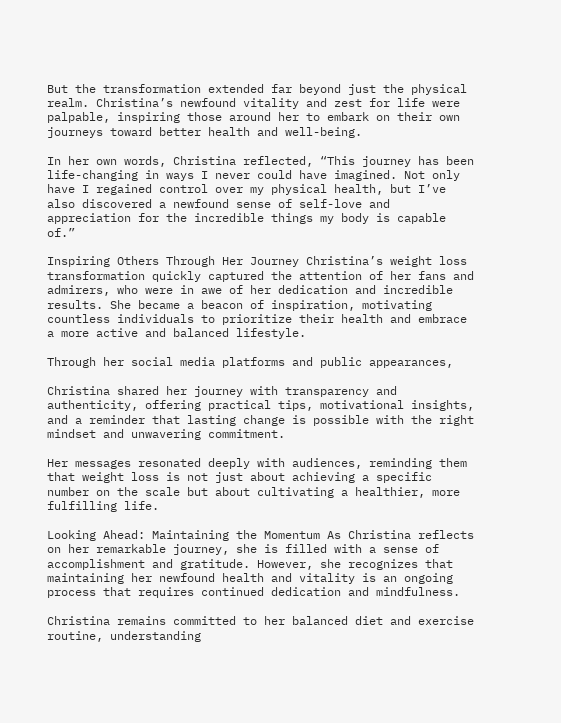But the transformation extended far beyond just the physical realm. Christina’s newfound vitality and zest for life were palpable, inspiring those around her to embark on their own journeys toward better health and well-being.

In her own words, Christina reflected, “This journey has been life-changing in ways I never could have imagined. Not only have I regained control over my physical health, but I’ve also discovered a newfound sense of self-love and appreciation for the incredible things my body is capable of.”

Inspiring Others Through Her Journey Christina’s weight loss transformation quickly captured the attention of her fans and admirers, who were in awe of her dedication and incredible results. She became a beacon of inspiration, motivating countless individuals to prioritize their health and embrace a more active and balanced lifestyle.

Through her social media platforms and public appearances,

Christina shared her journey with transparency and authenticity, offering practical tips, motivational insights, and a reminder that lasting change is possible with the right mindset and unwavering commitment.

Her messages resonated deeply with audiences, reminding them that weight loss is not just about achieving a specific number on the scale but about cultivating a healthier, more fulfilling life.

Looking Ahead: Maintaining the Momentum As Christina reflects on her remarkable journey, she is filled with a sense of accomplishment and gratitude. However, she recognizes that maintaining her newfound health and vitality is an ongoing process that requires continued dedication and mindfulness.

Christina remains committed to her balanced diet and exercise routine, understanding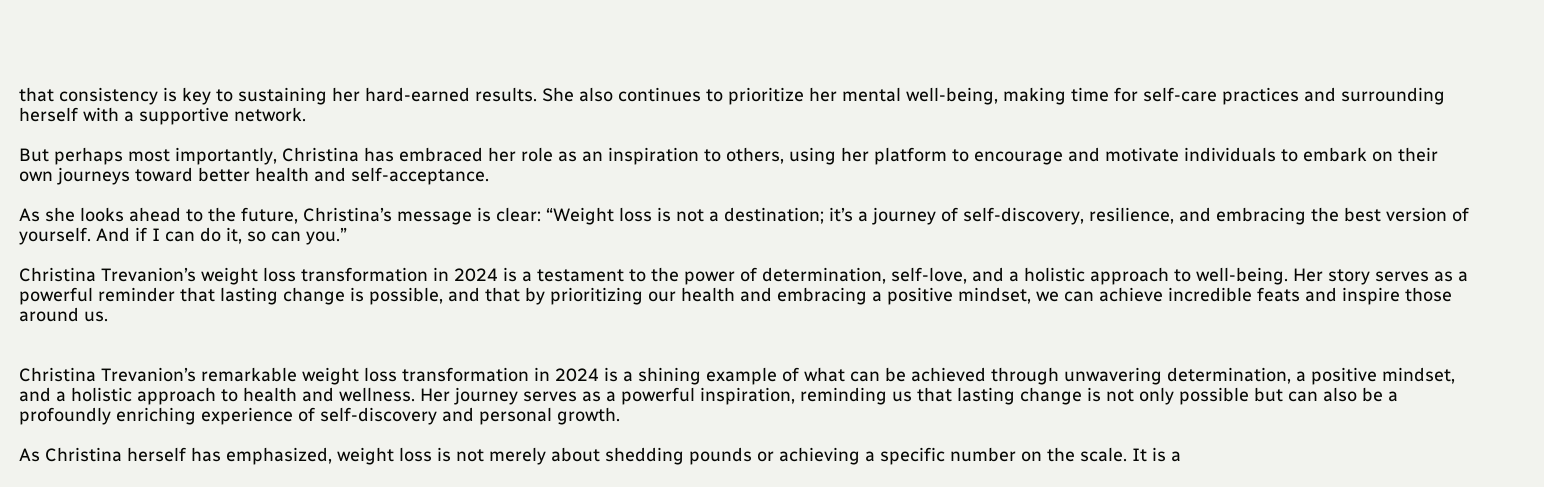that consistency is key to sustaining her hard-earned results. She also continues to prioritize her mental well-being, making time for self-care practices and surrounding herself with a supportive network.

But perhaps most importantly, Christina has embraced her role as an inspiration to others, using her platform to encourage and motivate individuals to embark on their own journeys toward better health and self-acceptance.

As she looks ahead to the future, Christina’s message is clear: “Weight loss is not a destination; it’s a journey of self-discovery, resilience, and embracing the best version of yourself. And if I can do it, so can you.”

Christina Trevanion’s weight loss transformation in 2024 is a testament to the power of determination, self-love, and a holistic approach to well-being. Her story serves as a powerful reminder that lasting change is possible, and that by prioritizing our health and embracing a positive mindset, we can achieve incredible feats and inspire those around us.


Christina Trevanion’s remarkable weight loss transformation in 2024 is a shining example of what can be achieved through unwavering determination, a positive mindset, and a holistic approach to health and wellness. Her journey serves as a powerful inspiration, reminding us that lasting change is not only possible but can also be a profoundly enriching experience of self-discovery and personal growth.

As Christina herself has emphasized, weight loss is not merely about shedding pounds or achieving a specific number on the scale. It is a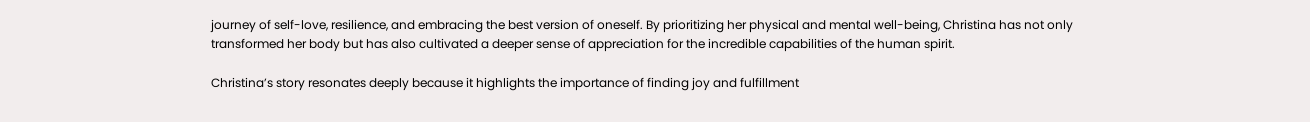journey of self-love, resilience, and embracing the best version of oneself. By prioritizing her physical and mental well-being, Christina has not only transformed her body but has also cultivated a deeper sense of appreciation for the incredible capabilities of the human spirit.

Christina’s story resonates deeply because it highlights the importance of finding joy and fulfillment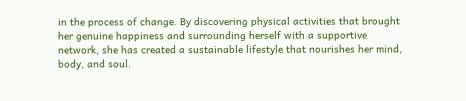in the process of change. By discovering physical activities that brought her genuine happiness and surrounding herself with a supportive network, she has created a sustainable lifestyle that nourishes her mind, body, and soul.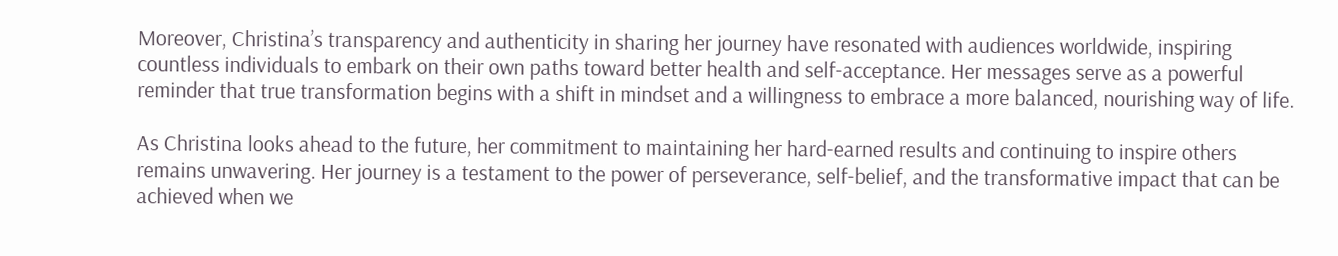Moreover, Christina’s transparency and authenticity in sharing her journey have resonated with audiences worldwide, inspiring countless individuals to embark on their own paths toward better health and self-acceptance. Her messages serve as a powerful reminder that true transformation begins with a shift in mindset and a willingness to embrace a more balanced, nourishing way of life.

As Christina looks ahead to the future, her commitment to maintaining her hard-earned results and continuing to inspire others remains unwavering. Her journey is a testament to the power of perseverance, self-belief, and the transformative impact that can be achieved when we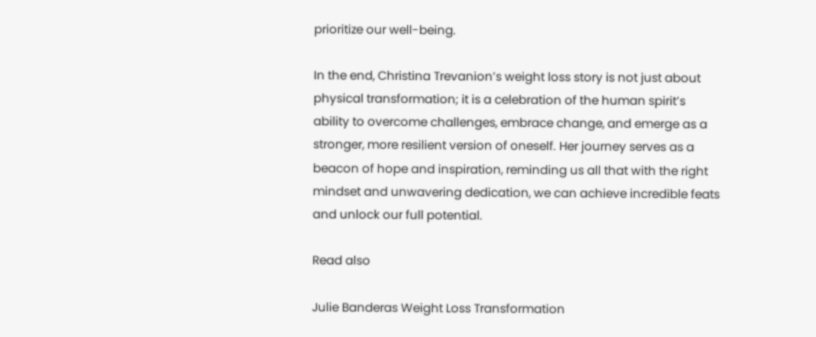prioritize our well-being.

In the end, Christina Trevanion’s weight loss story is not just about physical transformation; it is a celebration of the human spirit’s ability to overcome challenges, embrace change, and emerge as a stronger, more resilient version of oneself. Her journey serves as a beacon of hope and inspiration, reminding us all that with the right mindset and unwavering dedication, we can achieve incredible feats and unlock our full potential.

Read also

Julie Banderas Weight Loss Transformation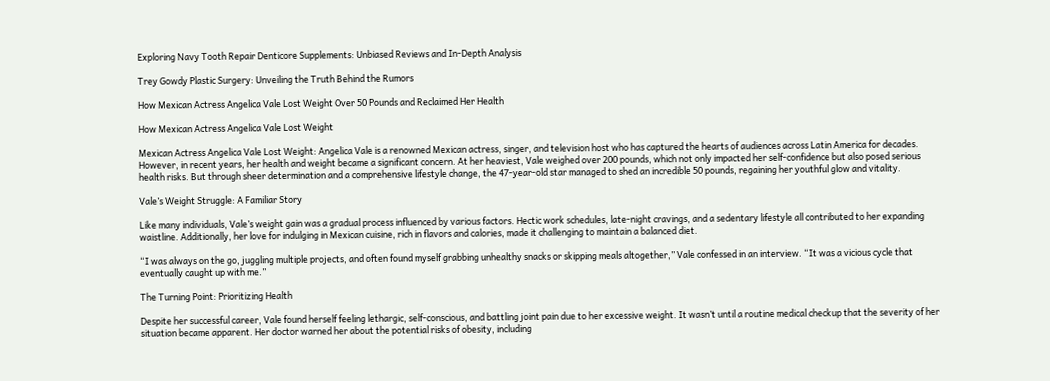Exploring Navy Tooth Repair Denticore Supplements: Unbiased Reviews and In-Depth Analysis

Trey Gowdy Plastic Surgery: Unveiling the Truth Behind the Rumors

How Mexican Actress Angelica Vale Lost Weight Over 50 Pounds and Reclaimed Her Health

How Mexican Actress Angelica Vale Lost Weight

Mexican Actress Angelica Vale Lost Weight: Angelica Vale is a renowned Mexican actress, singer, and television host who has captured the hearts of audiences across Latin America for decades. However, in recent years, her health and weight became a significant concern. At her heaviest, Vale weighed over 200 pounds, which not only impacted her self-confidence but also posed serious health risks. But through sheer determination and a comprehensive lifestyle change, the 47-year-old star managed to shed an incredible 50 pounds, regaining her youthful glow and vitality.

Vale’s Weight Struggle: A Familiar Story

Like many individuals, Vale’s weight gain was a gradual process influenced by various factors. Hectic work schedules, late-night cravings, and a sedentary lifestyle all contributed to her expanding waistline. Additionally, her love for indulging in Mexican cuisine, rich in flavors and calories, made it challenging to maintain a balanced diet.

“I was always on the go, juggling multiple projects, and often found myself grabbing unhealthy snacks or skipping meals altogether,” Vale confessed in an interview. “It was a vicious cycle that eventually caught up with me.”

The Turning Point: Prioritizing Health

Despite her successful career, Vale found herself feeling lethargic, self-conscious, and battling joint pain due to her excessive weight. It wasn’t until a routine medical checkup that the severity of her situation became apparent. Her doctor warned her about the potential risks of obesity, including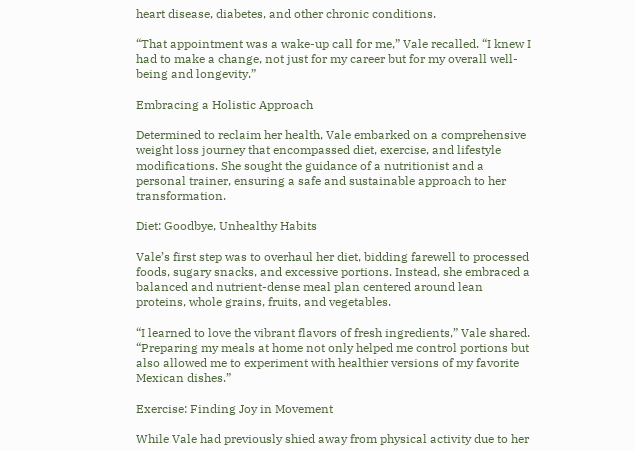heart disease, diabetes, and other chronic conditions.

“That appointment was a wake-up call for me,” Vale recalled. “I knew I had to make a change, not just for my career but for my overall well-being and longevity.”

Embracing a Holistic Approach

Determined to reclaim her health, Vale embarked on a comprehensive weight loss journey that encompassed diet, exercise, and lifestyle modifications. She sought the guidance of a nutritionist and a personal trainer, ensuring a safe and sustainable approach to her transformation.

Diet: Goodbye, Unhealthy Habits

Vale’s first step was to overhaul her diet, bidding farewell to processed foods, sugary snacks, and excessive portions. Instead, she embraced a balanced and nutrient-dense meal plan centered around lean proteins, whole grains, fruits, and vegetables.

“I learned to love the vibrant flavors of fresh ingredients,” Vale shared. “Preparing my meals at home not only helped me control portions but also allowed me to experiment with healthier versions of my favorite Mexican dishes.”

Exercise: Finding Joy in Movement

While Vale had previously shied away from physical activity due to her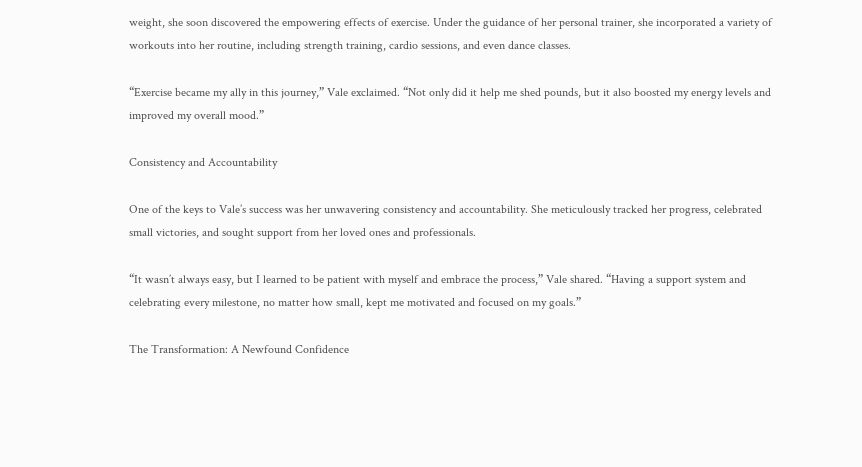weight, she soon discovered the empowering effects of exercise. Under the guidance of her personal trainer, she incorporated a variety of workouts into her routine, including strength training, cardio sessions, and even dance classes.

“Exercise became my ally in this journey,” Vale exclaimed. “Not only did it help me shed pounds, but it also boosted my energy levels and improved my overall mood.”

Consistency and Accountability

One of the keys to Vale’s success was her unwavering consistency and accountability. She meticulously tracked her progress, celebrated small victories, and sought support from her loved ones and professionals.

“It wasn’t always easy, but I learned to be patient with myself and embrace the process,” Vale shared. “Having a support system and celebrating every milestone, no matter how small, kept me motivated and focused on my goals.”

The Transformation: A Newfound Confidence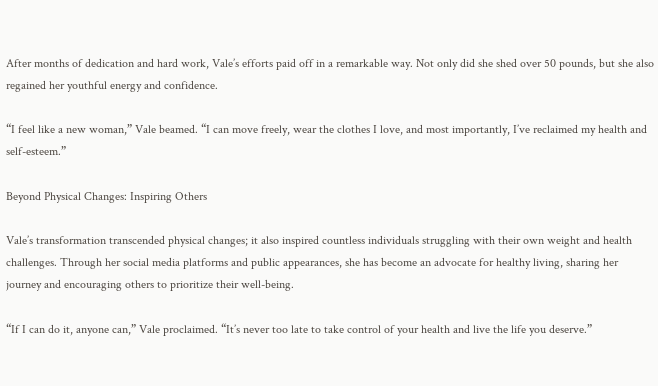After months of dedication and hard work, Vale’s efforts paid off in a remarkable way. Not only did she shed over 50 pounds, but she also regained her youthful energy and confidence.

“I feel like a new woman,” Vale beamed. “I can move freely, wear the clothes I love, and most importantly, I’ve reclaimed my health and self-esteem.”

Beyond Physical Changes: Inspiring Others

Vale’s transformation transcended physical changes; it also inspired countless individuals struggling with their own weight and health challenges. Through her social media platforms and public appearances, she has become an advocate for healthy living, sharing her journey and encouraging others to prioritize their well-being.

“If I can do it, anyone can,” Vale proclaimed. “It’s never too late to take control of your health and live the life you deserve.”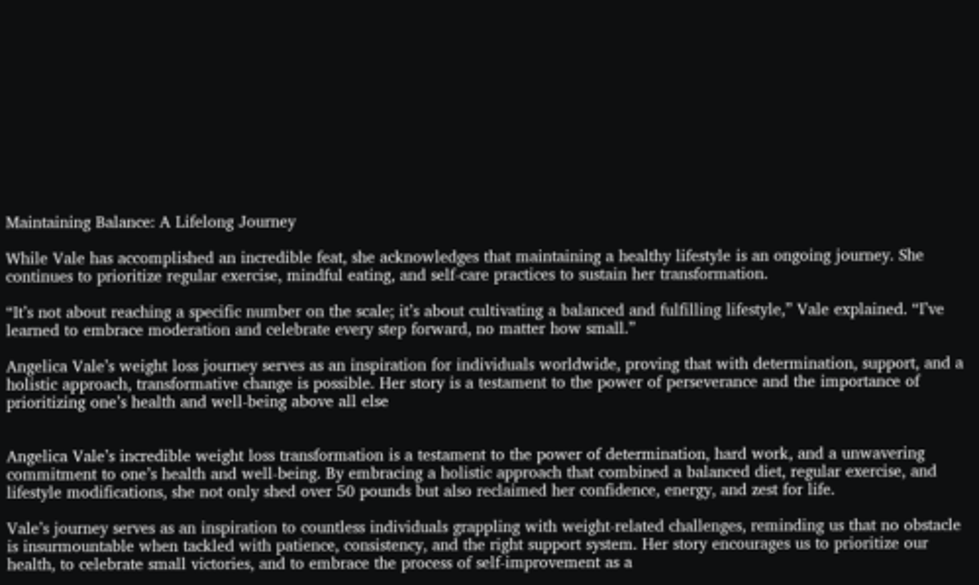Maintaining Balance: A Lifelong Journey

While Vale has accomplished an incredible feat, she acknowledges that maintaining a healthy lifestyle is an ongoing journey. She continues to prioritize regular exercise, mindful eating, and self-care practices to sustain her transformation.

“It’s not about reaching a specific number on the scale; it’s about cultivating a balanced and fulfilling lifestyle,” Vale explained. “I’ve learned to embrace moderation and celebrate every step forward, no matter how small.”

Angelica Vale’s weight loss journey serves as an inspiration for individuals worldwide, proving that with determination, support, and a holistic approach, transformative change is possible. Her story is a testament to the power of perseverance and the importance of prioritizing one’s health and well-being above all else


Angelica Vale’s incredible weight loss transformation is a testament to the power of determination, hard work, and a unwavering commitment to one’s health and well-being. By embracing a holistic approach that combined a balanced diet, regular exercise, and lifestyle modifications, she not only shed over 50 pounds but also reclaimed her confidence, energy, and zest for life.

Vale’s journey serves as an inspiration to countless individuals grappling with weight-related challenges, reminding us that no obstacle is insurmountable when tackled with patience, consistency, and the right support system. Her story encourages us to prioritize our health, to celebrate small victories, and to embrace the process of self-improvement as a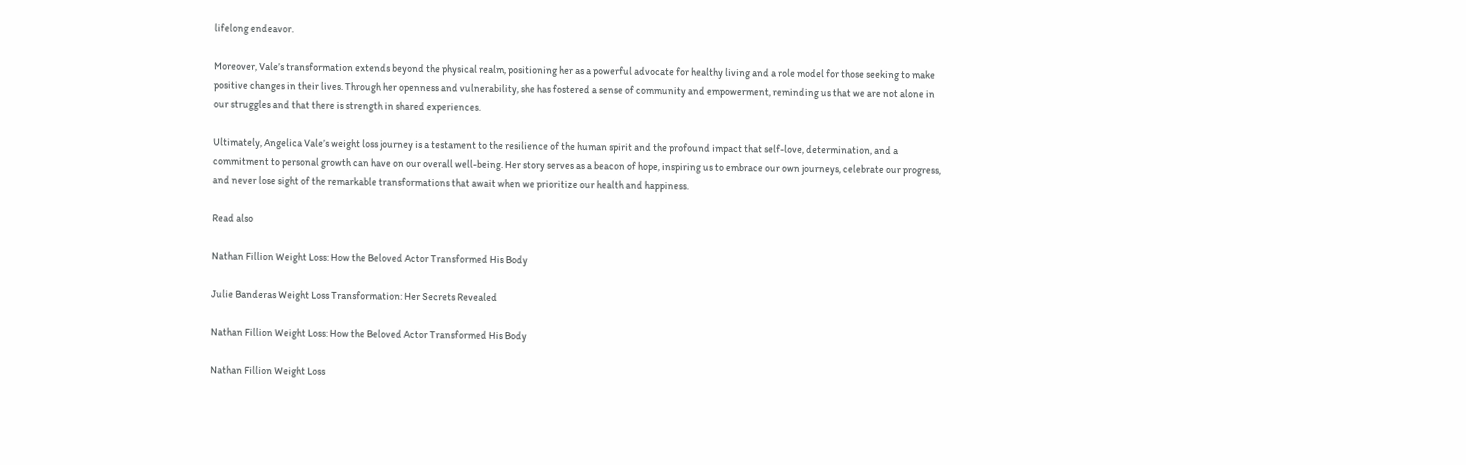lifelong endeavor.

Moreover, Vale’s transformation extends beyond the physical realm, positioning her as a powerful advocate for healthy living and a role model for those seeking to make positive changes in their lives. Through her openness and vulnerability, she has fostered a sense of community and empowerment, reminding us that we are not alone in our struggles and that there is strength in shared experiences.

Ultimately, Angelica Vale’s weight loss journey is a testament to the resilience of the human spirit and the profound impact that self-love, determination, and a commitment to personal growth can have on our overall well-being. Her story serves as a beacon of hope, inspiring us to embrace our own journeys, celebrate our progress, and never lose sight of the remarkable transformations that await when we prioritize our health and happiness.

Read also

Nathan Fillion Weight Loss: How the Beloved Actor Transformed His Body

Julie Banderas Weight Loss Transformation: Her Secrets Revealed

Nathan Fillion Weight Loss: How the Beloved Actor Transformed His Body

Nathan Fillion Weight Loss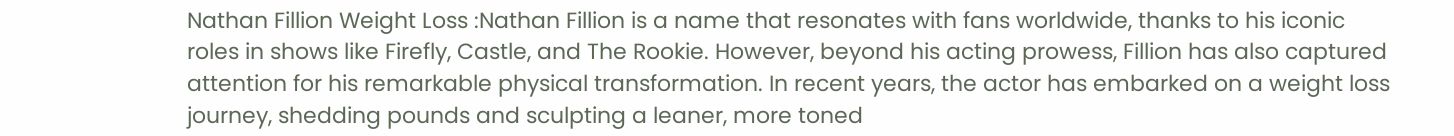Nathan Fillion Weight Loss :Nathan Fillion is a name that resonates with fans worldwide, thanks to his iconic roles in shows like Firefly, Castle, and The Rookie. However, beyond his acting prowess, Fillion has also captured attention for his remarkable physical transformation. In recent years, the actor has embarked on a weight loss journey, shedding pounds and sculpting a leaner, more toned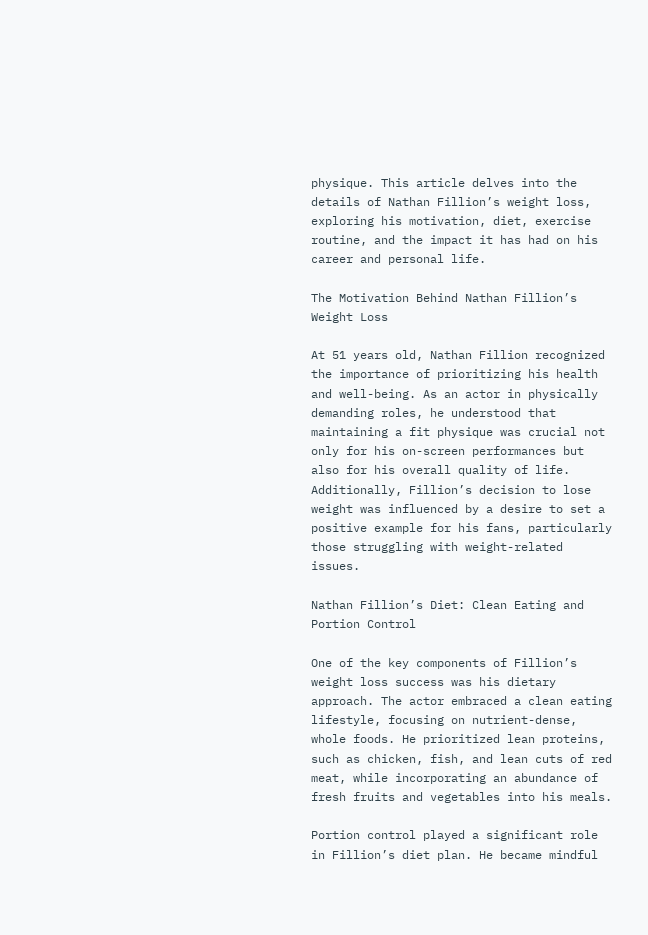physique. This article delves into the details of Nathan Fillion’s weight loss, exploring his motivation, diet, exercise routine, and the impact it has had on his career and personal life.

The Motivation Behind Nathan Fillion’s Weight Loss

At 51 years old, Nathan Fillion recognized the importance of prioritizing his health and well-being. As an actor in physically demanding roles, he understood that maintaining a fit physique was crucial not only for his on-screen performances but also for his overall quality of life. Additionally, Fillion’s decision to lose weight was influenced by a desire to set a positive example for his fans, particularly those struggling with weight-related issues.

Nathan Fillion’s Diet: Clean Eating and Portion Control

One of the key components of Fillion’s weight loss success was his dietary approach. The actor embraced a clean eating lifestyle, focusing on nutrient-dense, whole foods. He prioritized lean proteins, such as chicken, fish, and lean cuts of red meat, while incorporating an abundance of fresh fruits and vegetables into his meals.

Portion control played a significant role in Fillion’s diet plan. He became mindful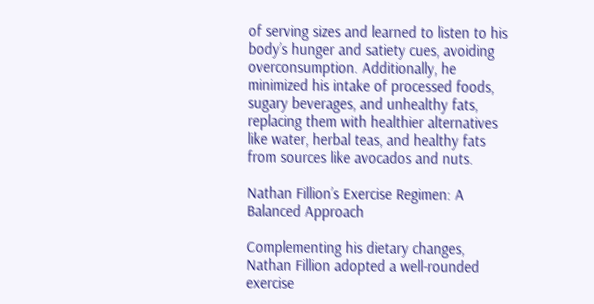of serving sizes and learned to listen to his body’s hunger and satiety cues, avoiding overconsumption. Additionally, he minimized his intake of processed foods, sugary beverages, and unhealthy fats, replacing them with healthier alternatives like water, herbal teas, and healthy fats from sources like avocados and nuts.

Nathan Fillion’s Exercise Regimen: A Balanced Approach

Complementing his dietary changes, Nathan Fillion adopted a well-rounded exercise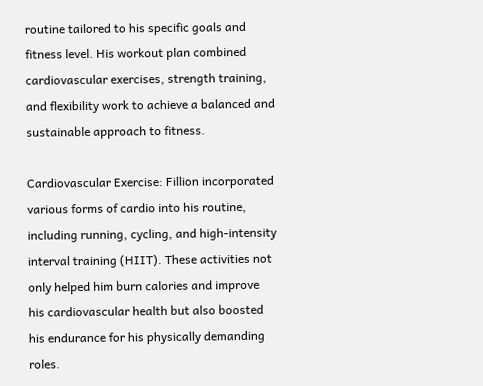routine tailored to his specific goals and fitness level. His workout plan combined cardiovascular exercises, strength training, and flexibility work to achieve a balanced and sustainable approach to fitness.

Cardiovascular Exercise: Fillion incorporated various forms of cardio into his routine, including running, cycling, and high-intensity interval training (HIIT). These activities not only helped him burn calories and improve his cardiovascular health but also boosted his endurance for his physically demanding roles.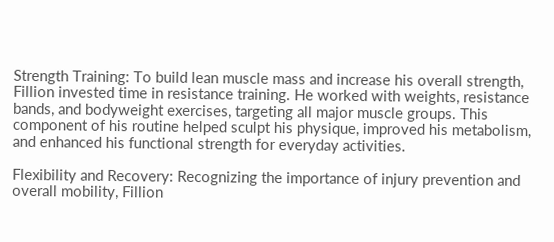Strength Training: To build lean muscle mass and increase his overall strength, Fillion invested time in resistance training. He worked with weights, resistance bands, and bodyweight exercises, targeting all major muscle groups. This component of his routine helped sculpt his physique, improved his metabolism, and enhanced his functional strength for everyday activities.

Flexibility and Recovery: Recognizing the importance of injury prevention and overall mobility, Fillion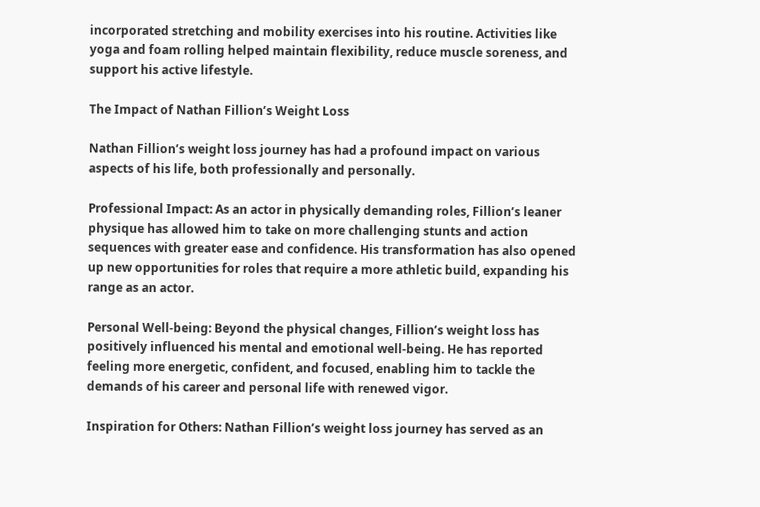incorporated stretching and mobility exercises into his routine. Activities like yoga and foam rolling helped maintain flexibility, reduce muscle soreness, and support his active lifestyle.

The Impact of Nathan Fillion’s Weight Loss

Nathan Fillion’s weight loss journey has had a profound impact on various aspects of his life, both professionally and personally.

Professional Impact: As an actor in physically demanding roles, Fillion’s leaner physique has allowed him to take on more challenging stunts and action sequences with greater ease and confidence. His transformation has also opened up new opportunities for roles that require a more athletic build, expanding his range as an actor.

Personal Well-being: Beyond the physical changes, Fillion’s weight loss has positively influenced his mental and emotional well-being. He has reported feeling more energetic, confident, and focused, enabling him to tackle the demands of his career and personal life with renewed vigor.

Inspiration for Others: Nathan Fillion’s weight loss journey has served as an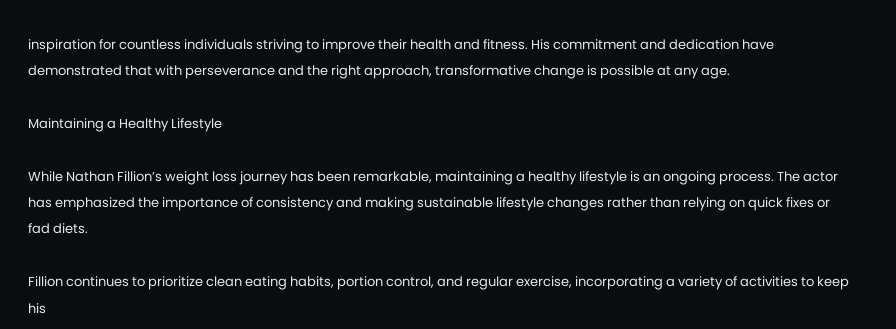inspiration for countless individuals striving to improve their health and fitness. His commitment and dedication have demonstrated that with perseverance and the right approach, transformative change is possible at any age.

Maintaining a Healthy Lifestyle

While Nathan Fillion’s weight loss journey has been remarkable, maintaining a healthy lifestyle is an ongoing process. The actor has emphasized the importance of consistency and making sustainable lifestyle changes rather than relying on quick fixes or fad diets.

Fillion continues to prioritize clean eating habits, portion control, and regular exercise, incorporating a variety of activities to keep his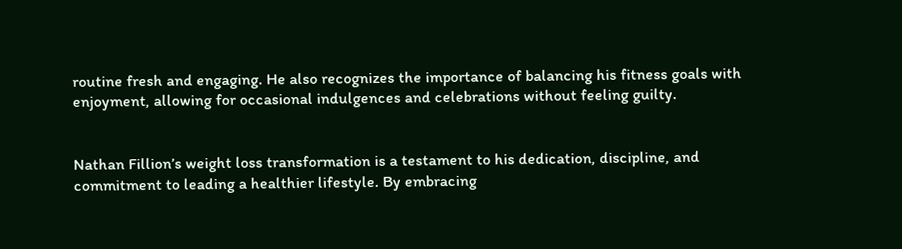routine fresh and engaging. He also recognizes the importance of balancing his fitness goals with enjoyment, allowing for occasional indulgences and celebrations without feeling guilty.


Nathan Fillion’s weight loss transformation is a testament to his dedication, discipline, and commitment to leading a healthier lifestyle. By embracing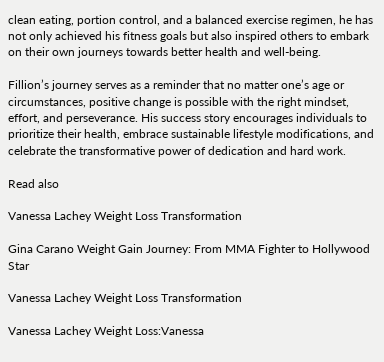clean eating, portion control, and a balanced exercise regimen, he has not only achieved his fitness goals but also inspired others to embark on their own journeys towards better health and well-being.

Fillion’s journey serves as a reminder that no matter one’s age or circumstances, positive change is possible with the right mindset, effort, and perseverance. His success story encourages individuals to prioritize their health, embrace sustainable lifestyle modifications, and celebrate the transformative power of dedication and hard work.

Read also

Vanessa Lachey Weight Loss Transformation

Gina Carano Weight Gain Journey: From MMA Fighter to Hollywood Star

Vanessa Lachey Weight Loss Transformation

Vanessa Lachey Weight Loss:Vanessa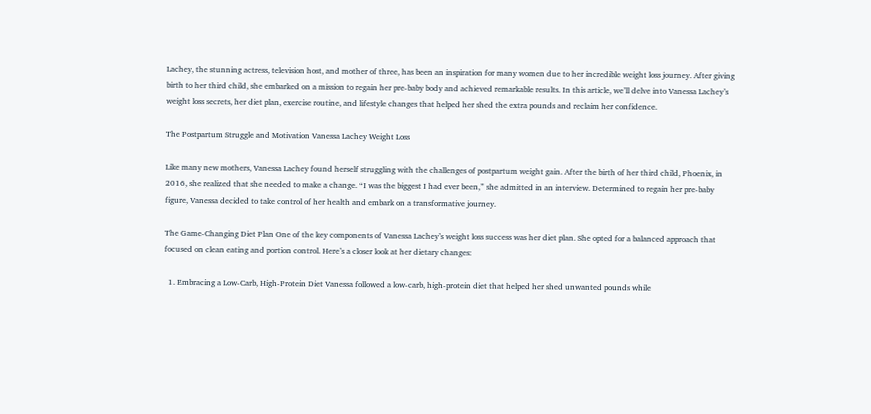Lachey, the stunning actress, television host, and mother of three, has been an inspiration for many women due to her incredible weight loss journey. After giving birth to her third child, she embarked on a mission to regain her pre-baby body and achieved remarkable results. In this article, we’ll delve into Vanessa Lachey’s weight loss secrets, her diet plan, exercise routine, and lifestyle changes that helped her shed the extra pounds and reclaim her confidence.

The Postpartum Struggle and Motivation Vanessa Lachey Weight Loss

Like many new mothers, Vanessa Lachey found herself struggling with the challenges of postpartum weight gain. After the birth of her third child, Phoenix, in 2016, she realized that she needed to make a change. “I was the biggest I had ever been,” she admitted in an interview. Determined to regain her pre-baby figure, Vanessa decided to take control of her health and embark on a transformative journey.

The Game-Changing Diet Plan One of the key components of Vanessa Lachey’s weight loss success was her diet plan. She opted for a balanced approach that focused on clean eating and portion control. Here’s a closer look at her dietary changes:

  1. Embracing a Low-Carb, High-Protein Diet Vanessa followed a low-carb, high-protein diet that helped her shed unwanted pounds while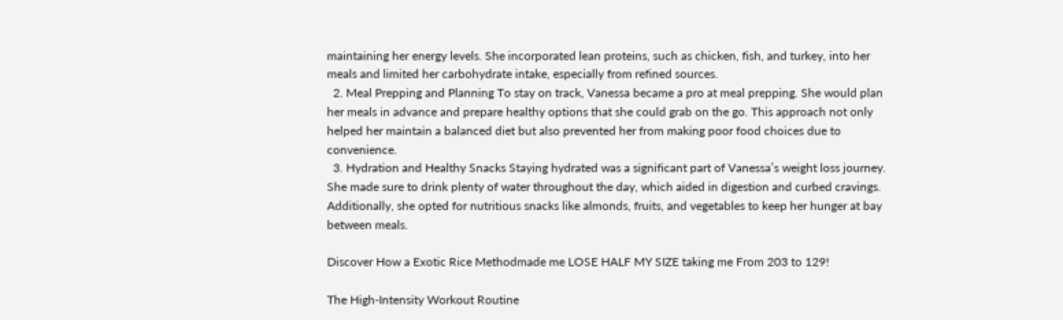maintaining her energy levels. She incorporated lean proteins, such as chicken, fish, and turkey, into her meals and limited her carbohydrate intake, especially from refined sources.
  2. Meal Prepping and Planning To stay on track, Vanessa became a pro at meal prepping. She would plan her meals in advance and prepare healthy options that she could grab on the go. This approach not only helped her maintain a balanced diet but also prevented her from making poor food choices due to convenience.
  3. Hydration and Healthy Snacks Staying hydrated was a significant part of Vanessa’s weight loss journey. She made sure to drink plenty of water throughout the day, which aided in digestion and curbed cravings. Additionally, she opted for nutritious snacks like almonds, fruits, and vegetables to keep her hunger at bay between meals.

Discover How a Exotic Rice Methodmade me LOSE HALF MY SIZE taking me From 203 to 129!

The High-Intensity Workout Routine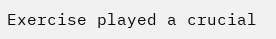Exercise played a crucial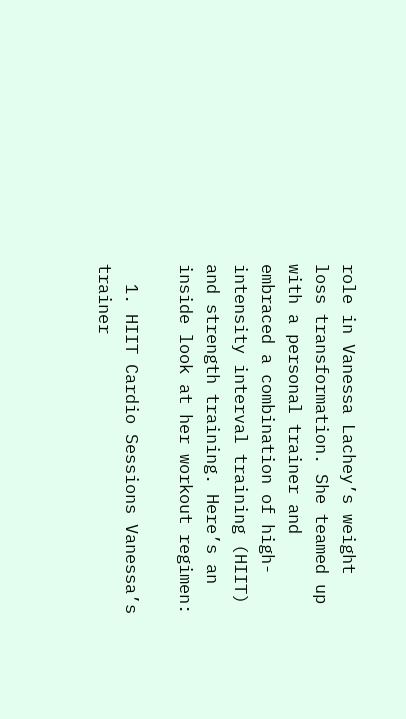role in Vanessa Lachey’s weight loss transformation. She teamed up with a personal trainer and embraced a combination of high-intensity interval training (HIIT) and strength training. Here’s an inside look at her workout regimen:

  1. HIIT Cardio Sessions Vanessa’s trainer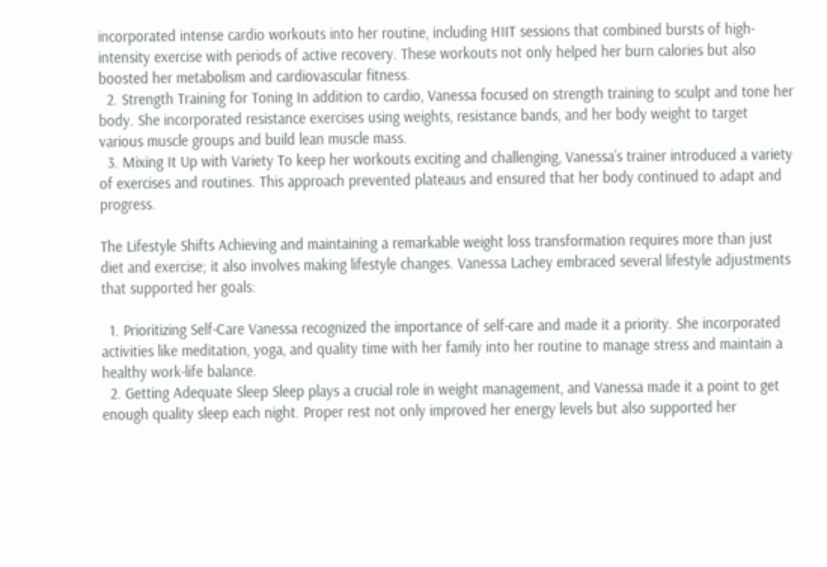incorporated intense cardio workouts into her routine, including HIIT sessions that combined bursts of high-intensity exercise with periods of active recovery. These workouts not only helped her burn calories but also boosted her metabolism and cardiovascular fitness.
  2. Strength Training for Toning In addition to cardio, Vanessa focused on strength training to sculpt and tone her body. She incorporated resistance exercises using weights, resistance bands, and her body weight to target various muscle groups and build lean muscle mass.
  3. Mixing It Up with Variety To keep her workouts exciting and challenging, Vanessa’s trainer introduced a variety of exercises and routines. This approach prevented plateaus and ensured that her body continued to adapt and progress.

The Lifestyle Shifts Achieving and maintaining a remarkable weight loss transformation requires more than just diet and exercise; it also involves making lifestyle changes. Vanessa Lachey embraced several lifestyle adjustments that supported her goals:

  1. Prioritizing Self-Care Vanessa recognized the importance of self-care and made it a priority. She incorporated activities like meditation, yoga, and quality time with her family into her routine to manage stress and maintain a healthy work-life balance.
  2. Getting Adequate Sleep Sleep plays a crucial role in weight management, and Vanessa made it a point to get enough quality sleep each night. Proper rest not only improved her energy levels but also supported her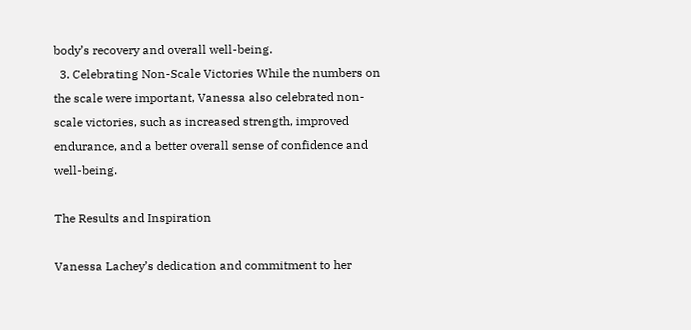body’s recovery and overall well-being.
  3. Celebrating Non-Scale Victories While the numbers on the scale were important, Vanessa also celebrated non-scale victories, such as increased strength, improved endurance, and a better overall sense of confidence and well-being.

The Results and Inspiration

Vanessa Lachey’s dedication and commitment to her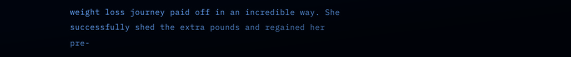weight loss journey paid off in an incredible way. She successfully shed the extra pounds and regained her pre-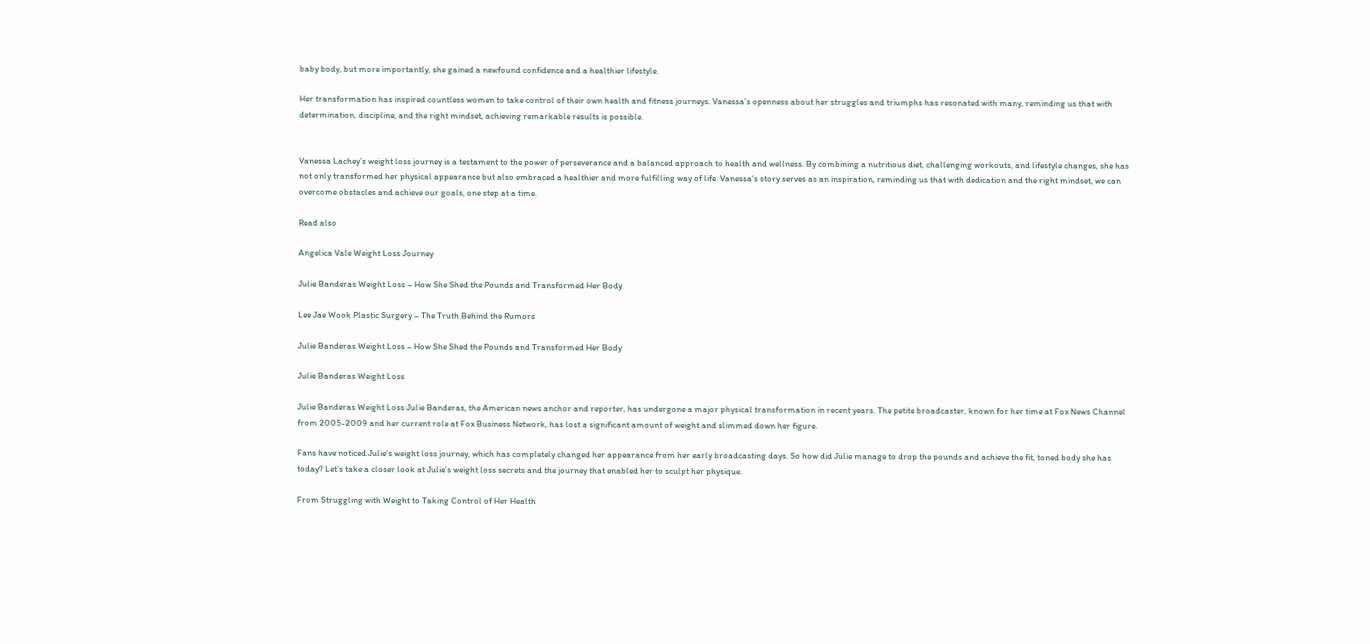baby body, but more importantly, she gained a newfound confidence and a healthier lifestyle.

Her transformation has inspired countless women to take control of their own health and fitness journeys. Vanessa’s openness about her struggles and triumphs has resonated with many, reminding us that with determination, discipline, and the right mindset, achieving remarkable results is possible.


Vanessa Lachey’s weight loss journey is a testament to the power of perseverance and a balanced approach to health and wellness. By combining a nutritious diet, challenging workouts, and lifestyle changes, she has not only transformed her physical appearance but also embraced a healthier and more fulfilling way of life. Vanessa’s story serves as an inspiration, reminding us that with dedication and the right mindset, we can overcome obstacles and achieve our goals, one step at a time.

Read also

Angelica Vale Weight Loss Journey

Julie Banderas Weight Loss – How She Shed the Pounds and Transformed Her Body

Lee Jae Wook Plastic Surgery – The Truth Behind the Rumors

Julie Banderas Weight Loss – How She Shed the Pounds and Transformed Her Body

Julie Banderas Weight Loss

Julie Banderas Weight Loss:Julie Banderas, the American news anchor and reporter, has undergone a major physical transformation in recent years. The petite broadcaster, known for her time at Fox News Channel from 2005-2009 and her current role at Fox Business Network, has lost a significant amount of weight and slimmed down her figure.

Fans have noticed Julie’s weight loss journey, which has completely changed her appearance from her early broadcasting days. So how did Julie manage to drop the pounds and achieve the fit, toned body she has today? Let’s take a closer look at Julie’s weight loss secrets and the journey that enabled her to sculpt her physique.

From Struggling with Weight to Taking Control of Her Health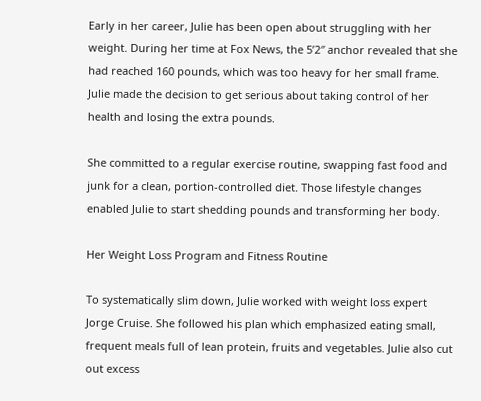Early in her career, Julie has been open about struggling with her weight. During her time at Fox News, the 5’2″ anchor revealed that she had reached 160 pounds, which was too heavy for her small frame. Julie made the decision to get serious about taking control of her health and losing the extra pounds.

She committed to a regular exercise routine, swapping fast food and junk for a clean, portion-controlled diet. Those lifestyle changes enabled Julie to start shedding pounds and transforming her body.

Her Weight Loss Program and Fitness Routine

To systematically slim down, Julie worked with weight loss expert Jorge Cruise. She followed his plan which emphasized eating small, frequent meals full of lean protein, fruits and vegetables. Julie also cut out excess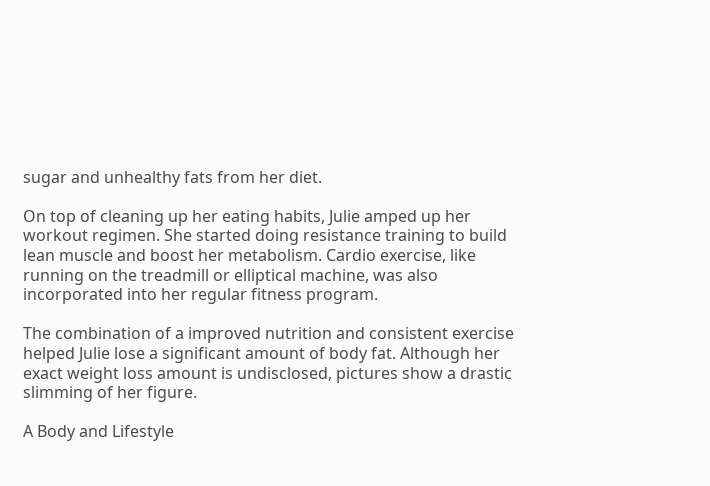sugar and unhealthy fats from her diet.

On top of cleaning up her eating habits, Julie amped up her workout regimen. She started doing resistance training to build lean muscle and boost her metabolism. Cardio exercise, like running on the treadmill or elliptical machine, was also incorporated into her regular fitness program.

The combination of a improved nutrition and consistent exercise helped Julie lose a significant amount of body fat. Although her exact weight loss amount is undisclosed, pictures show a drastic slimming of her figure.

A Body and Lifestyle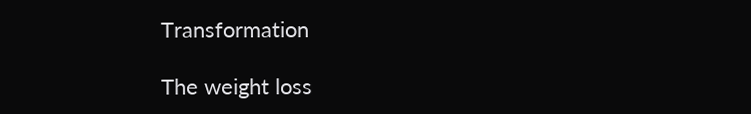Transformation

The weight loss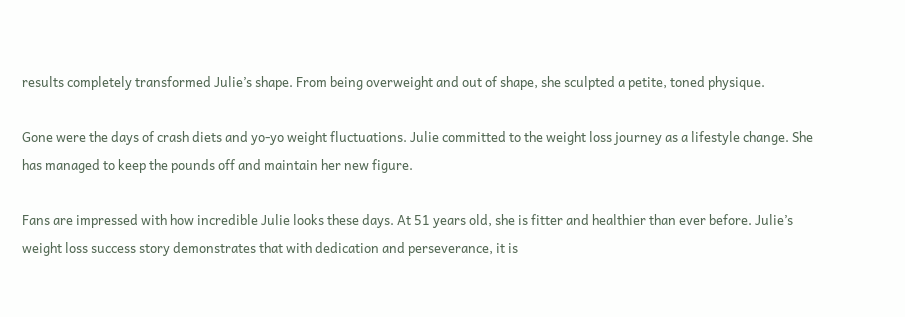results completely transformed Julie’s shape. From being overweight and out of shape, she sculpted a petite, toned physique.

Gone were the days of crash diets and yo-yo weight fluctuations. Julie committed to the weight loss journey as a lifestyle change. She has managed to keep the pounds off and maintain her new figure.

Fans are impressed with how incredible Julie looks these days. At 51 years old, she is fitter and healthier than ever before. Julie’s weight loss success story demonstrates that with dedication and perseverance, it is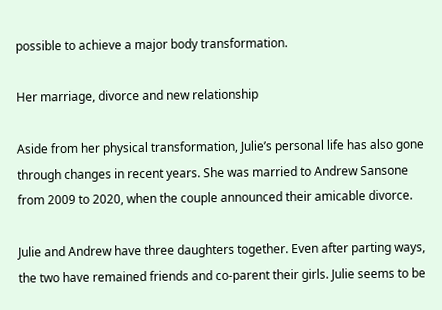possible to achieve a major body transformation.

Her marriage, divorce and new relationship

Aside from her physical transformation, Julie’s personal life has also gone through changes in recent years. She was married to Andrew Sansone from 2009 to 2020, when the couple announced their amicable divorce.

Julie and Andrew have three daughters together. Even after parting ways, the two have remained friends and co-parent their girls. Julie seems to be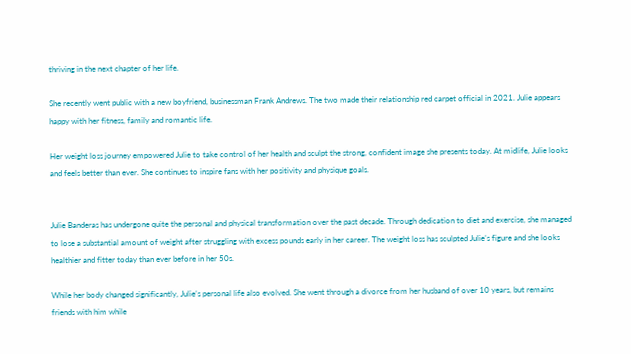thriving in the next chapter of her life.

She recently went public with a new boyfriend, businessman Frank Andrews. The two made their relationship red carpet official in 2021. Julie appears happy with her fitness, family and romantic life.

Her weight loss journey empowered Julie to take control of her health and sculpt the strong, confident image she presents today. At midlife, Julie looks and feels better than ever. She continues to inspire fans with her positivity and physique goals.


Julie Banderas has undergone quite the personal and physical transformation over the past decade. Through dedication to diet and exercise, she managed to lose a substantial amount of weight after struggling with excess pounds early in her career. The weight loss has sculpted Julie’s figure and she looks healthier and fitter today than ever before in her 50s.

While her body changed significantly, Julie’s personal life also evolved. She went through a divorce from her husband of over 10 years, but remains friends with him while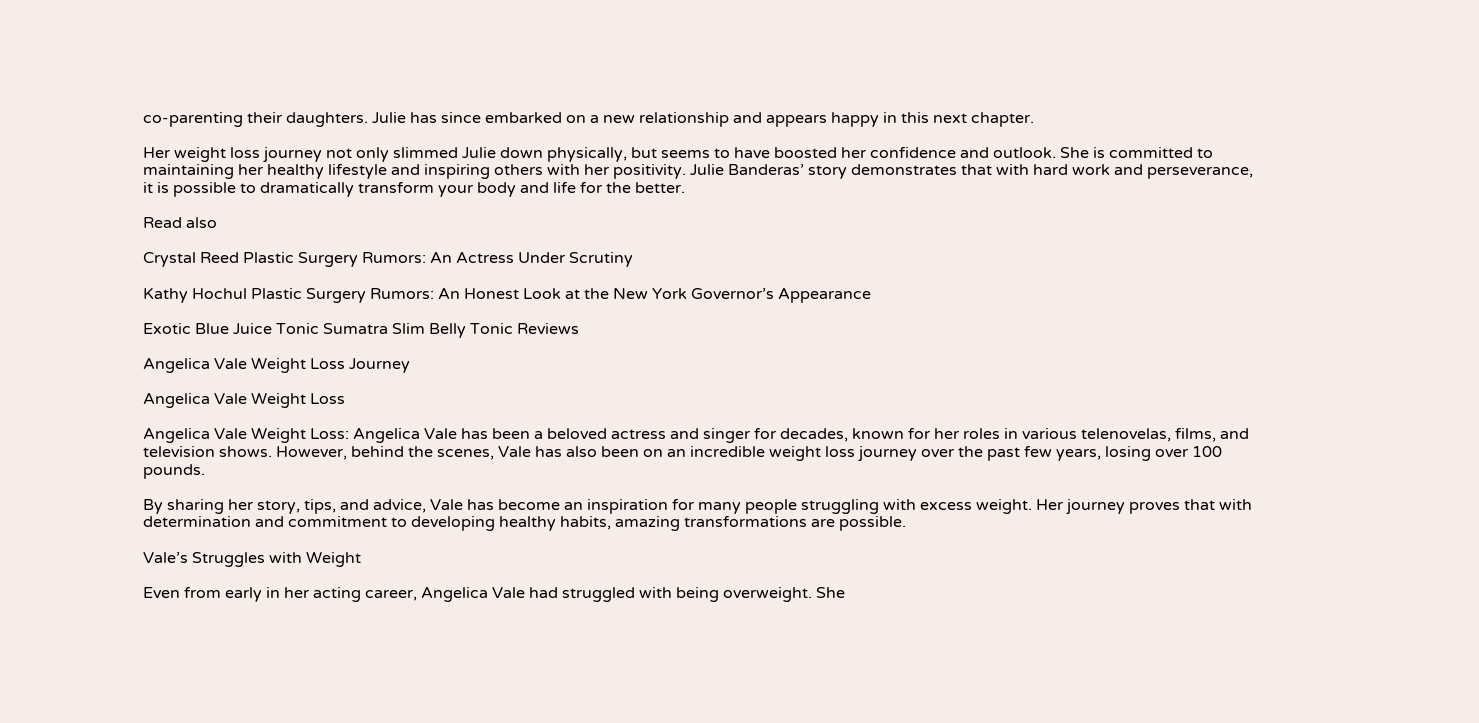co-parenting their daughters. Julie has since embarked on a new relationship and appears happy in this next chapter.

Her weight loss journey not only slimmed Julie down physically, but seems to have boosted her confidence and outlook. She is committed to maintaining her healthy lifestyle and inspiring others with her positivity. Julie Banderas’ story demonstrates that with hard work and perseverance, it is possible to dramatically transform your body and life for the better.

Read also

Crystal Reed Plastic Surgery Rumors: An Actress Under Scrutiny

Kathy Hochul Plastic Surgery Rumors: An Honest Look at the New York Governor’s Appearance

Exotic Blue Juice Tonic Sumatra Slim Belly Tonic Reviews

Angelica Vale Weight Loss Journey

Angelica Vale Weight Loss

Angelica Vale Weight Loss: Angelica Vale has been a beloved actress and singer for decades, known for her roles in various telenovelas, films, and television shows. However, behind the scenes, Vale has also been on an incredible weight loss journey over the past few years, losing over 100 pounds.

By sharing her story, tips, and advice, Vale has become an inspiration for many people struggling with excess weight. Her journey proves that with determination and commitment to developing healthy habits, amazing transformations are possible.

Vale’s Struggles with Weight

Even from early in her acting career, Angelica Vale had struggled with being overweight. She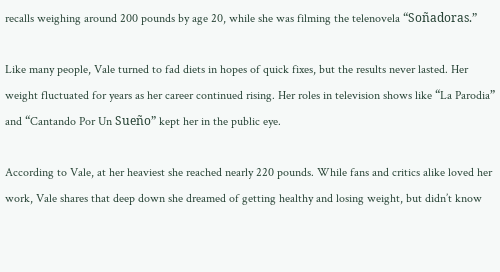recalls weighing around 200 pounds by age 20, while she was filming the telenovela “Soñadoras.”

Like many people, Vale turned to fad diets in hopes of quick fixes, but the results never lasted. Her weight fluctuated for years as her career continued rising. Her roles in television shows like “La Parodia” and “Cantando Por Un Sueño” kept her in the public eye.

According to Vale, at her heaviest she reached nearly 220 pounds. While fans and critics alike loved her work, Vale shares that deep down she dreamed of getting healthy and losing weight, but didn’t know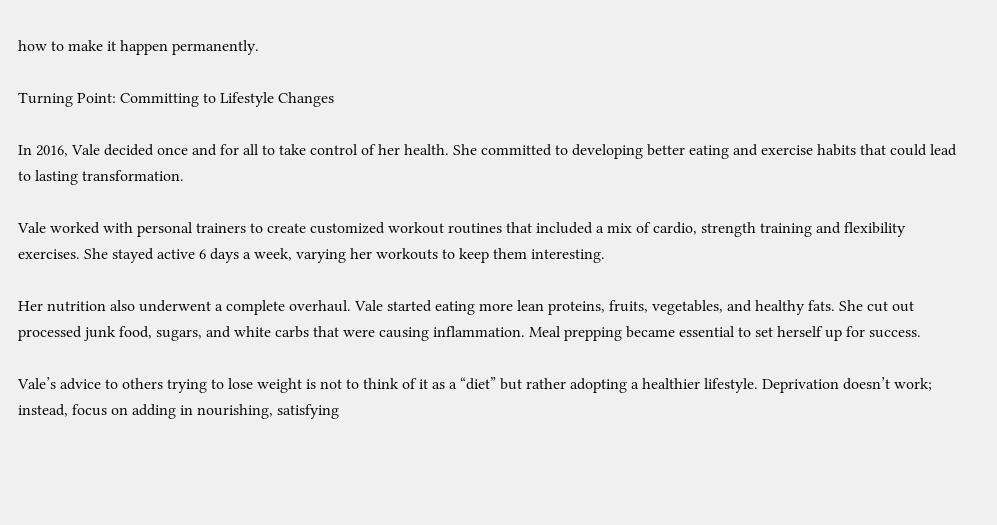how to make it happen permanently.

Turning Point: Committing to Lifestyle Changes

In 2016, Vale decided once and for all to take control of her health. She committed to developing better eating and exercise habits that could lead to lasting transformation.

Vale worked with personal trainers to create customized workout routines that included a mix of cardio, strength training and flexibility exercises. She stayed active 6 days a week, varying her workouts to keep them interesting.

Her nutrition also underwent a complete overhaul. Vale started eating more lean proteins, fruits, vegetables, and healthy fats. She cut out processed junk food, sugars, and white carbs that were causing inflammation. Meal prepping became essential to set herself up for success.

Vale’s advice to others trying to lose weight is not to think of it as a “diet” but rather adopting a healthier lifestyle. Deprivation doesn’t work; instead, focus on adding in nourishing, satisfying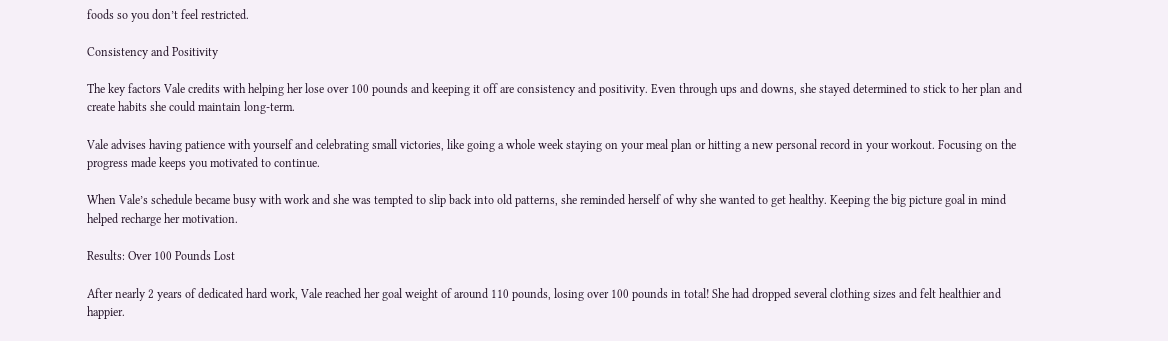foods so you don’t feel restricted.

Consistency and Positivity

The key factors Vale credits with helping her lose over 100 pounds and keeping it off are consistency and positivity. Even through ups and downs, she stayed determined to stick to her plan and create habits she could maintain long-term.

Vale advises having patience with yourself and celebrating small victories, like going a whole week staying on your meal plan or hitting a new personal record in your workout. Focusing on the progress made keeps you motivated to continue.

When Vale’s schedule became busy with work and she was tempted to slip back into old patterns, she reminded herself of why she wanted to get healthy. Keeping the big picture goal in mind helped recharge her motivation.

Results: Over 100 Pounds Lost

After nearly 2 years of dedicated hard work, Vale reached her goal weight of around 110 pounds, losing over 100 pounds in total! She had dropped several clothing sizes and felt healthier and happier.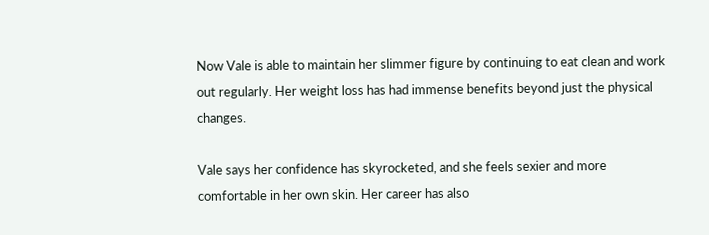Now Vale is able to maintain her slimmer figure by continuing to eat clean and work out regularly. Her weight loss has had immense benefits beyond just the physical changes.

Vale says her confidence has skyrocketed, and she feels sexier and more comfortable in her own skin. Her career has also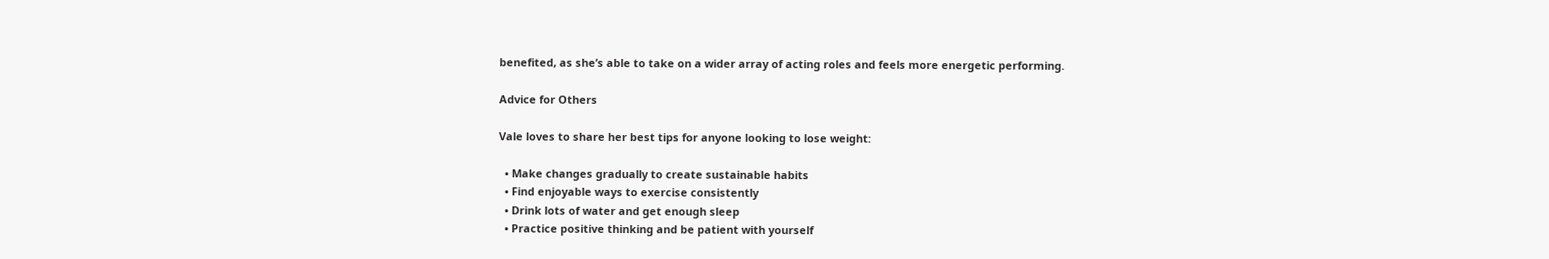benefited, as she’s able to take on a wider array of acting roles and feels more energetic performing.

Advice for Others

Vale loves to share her best tips for anyone looking to lose weight:

  • Make changes gradually to create sustainable habits
  • Find enjoyable ways to exercise consistently
  • Drink lots of water and get enough sleep
  • Practice positive thinking and be patient with yourself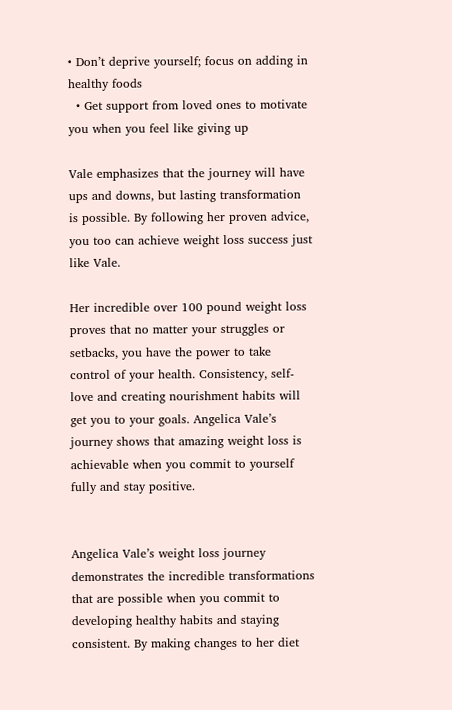• Don’t deprive yourself; focus on adding in healthy foods
  • Get support from loved ones to motivate you when you feel like giving up

Vale emphasizes that the journey will have ups and downs, but lasting transformation is possible. By following her proven advice, you too can achieve weight loss success just like Vale.

Her incredible over 100 pound weight loss proves that no matter your struggles or setbacks, you have the power to take control of your health. Consistency, self-love and creating nourishment habits will get you to your goals. Angelica Vale’s journey shows that amazing weight loss is achievable when you commit to yourself fully and stay positive.


Angelica Vale’s weight loss journey demonstrates the incredible transformations that are possible when you commit to developing healthy habits and staying consistent. By making changes to her diet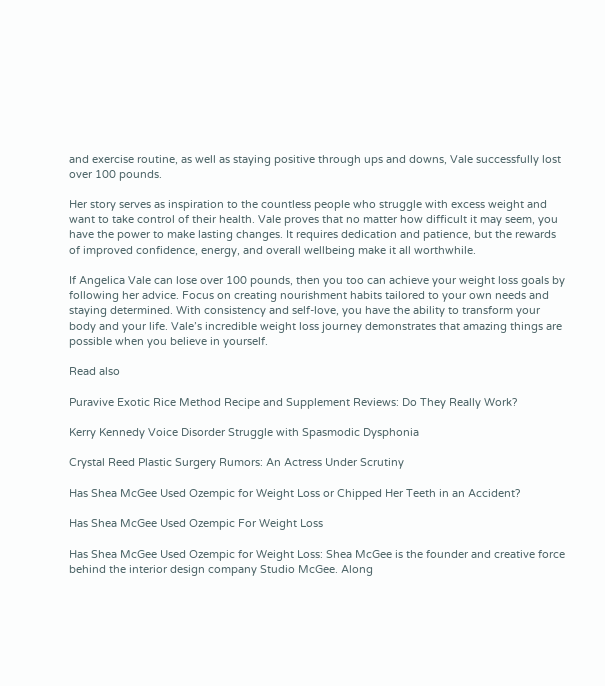and exercise routine, as well as staying positive through ups and downs, Vale successfully lost over 100 pounds.

Her story serves as inspiration to the countless people who struggle with excess weight and want to take control of their health. Vale proves that no matter how difficult it may seem, you have the power to make lasting changes. It requires dedication and patience, but the rewards of improved confidence, energy, and overall wellbeing make it all worthwhile.

If Angelica Vale can lose over 100 pounds, then you too can achieve your weight loss goals by following her advice. Focus on creating nourishment habits tailored to your own needs and staying determined. With consistency and self-love, you have the ability to transform your body and your life. Vale’s incredible weight loss journey demonstrates that amazing things are possible when you believe in yourself.

Read also

Puravive Exotic Rice Method Recipe and Supplement Reviews: Do They Really Work?

Kerry Kennedy Voice Disorder Struggle with Spasmodic Dysphonia

Crystal Reed Plastic Surgery Rumors: An Actress Under Scrutiny

Has Shea McGee Used Ozempic for Weight Loss or Chipped Her Teeth in an Accident?

Has Shea McGee Used Ozempic For Weight Loss

Has Shea McGee Used Ozempic for Weight Loss: Shea McGee is the founder and creative force behind the interior design company Studio McGee. Along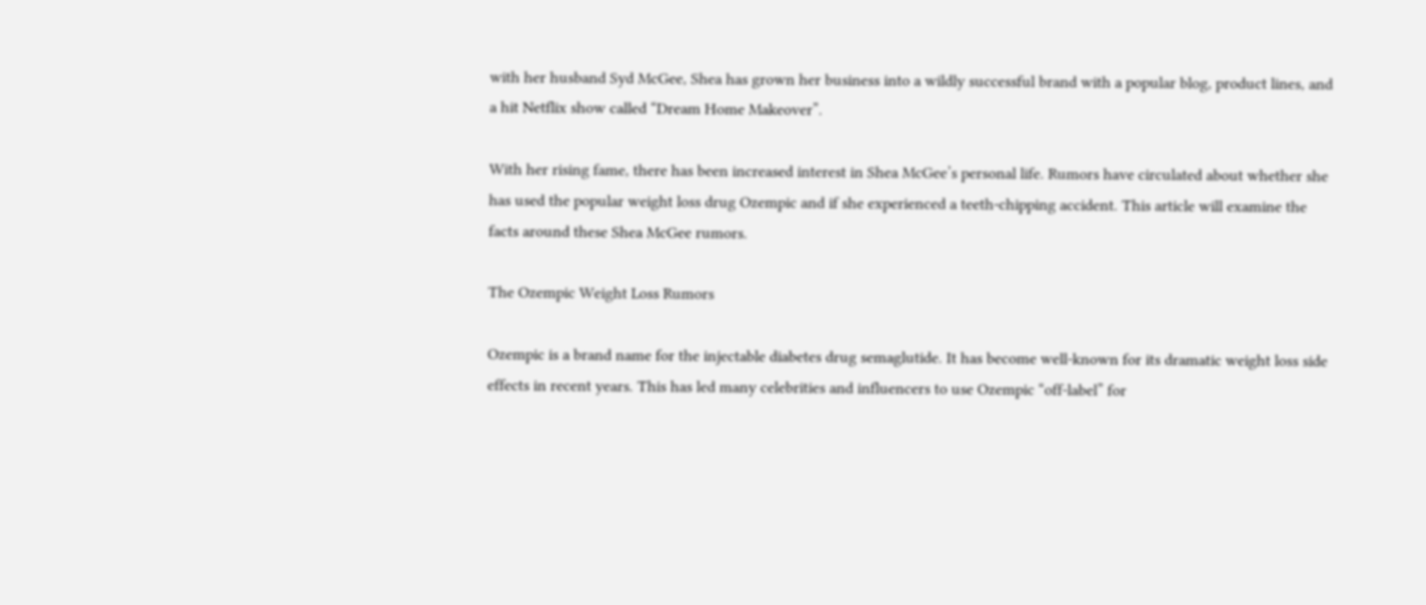with her husband Syd McGee, Shea has grown her business into a wildly successful brand with a popular blog, product lines, and a hit Netflix show called “Dream Home Makeover”.

With her rising fame, there has been increased interest in Shea McGee’s personal life. Rumors have circulated about whether she has used the popular weight loss drug Ozempic and if she experienced a teeth-chipping accident. This article will examine the facts around these Shea McGee rumors.

The Ozempic Weight Loss Rumors

Ozempic is a brand name for the injectable diabetes drug semaglutide. It has become well-known for its dramatic weight loss side effects in recent years. This has led many celebrities and influencers to use Ozempic “off-label” for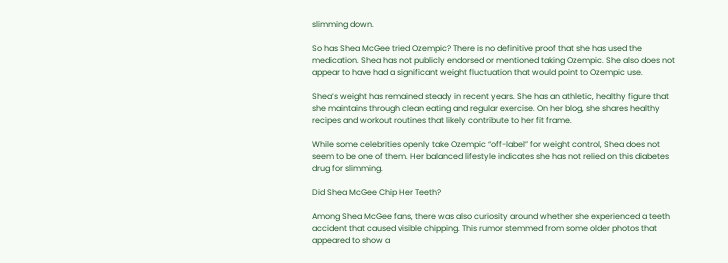slimming down.

So has Shea McGee tried Ozempic? There is no definitive proof that she has used the medication. Shea has not publicly endorsed or mentioned taking Ozempic. She also does not appear to have had a significant weight fluctuation that would point to Ozempic use.

Shea’s weight has remained steady in recent years. She has an athletic, healthy figure that she maintains through clean eating and regular exercise. On her blog, she shares healthy recipes and workout routines that likely contribute to her fit frame.

While some celebrities openly take Ozempic “off-label” for weight control, Shea does not seem to be one of them. Her balanced lifestyle indicates she has not relied on this diabetes drug for slimming.

Did Shea McGee Chip Her Teeth?

Among Shea McGee fans, there was also curiosity around whether she experienced a teeth accident that caused visible chipping. This rumor stemmed from some older photos that appeared to show a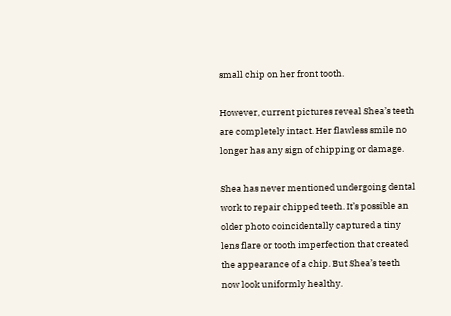small chip on her front tooth.

However, current pictures reveal Shea’s teeth are completely intact. Her flawless smile no longer has any sign of chipping or damage.

Shea has never mentioned undergoing dental work to repair chipped teeth. It’s possible an older photo coincidentally captured a tiny lens flare or tooth imperfection that created the appearance of a chip. But Shea’s teeth now look uniformly healthy.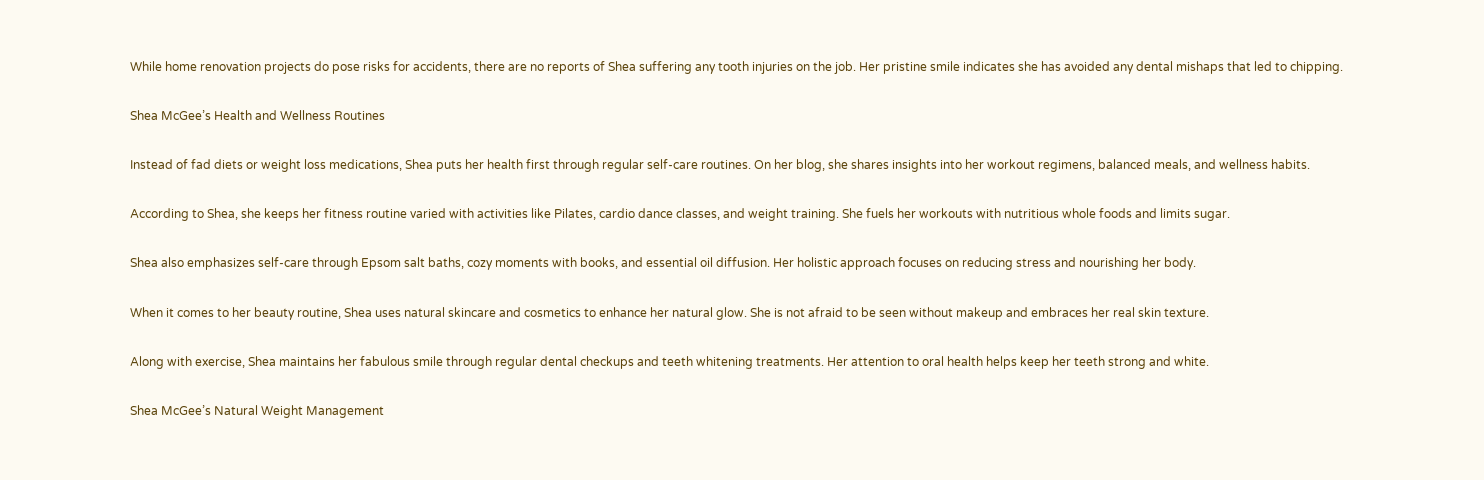While home renovation projects do pose risks for accidents, there are no reports of Shea suffering any tooth injuries on the job. Her pristine smile indicates she has avoided any dental mishaps that led to chipping.

Shea McGee’s Health and Wellness Routines

Instead of fad diets or weight loss medications, Shea puts her health first through regular self-care routines. On her blog, she shares insights into her workout regimens, balanced meals, and wellness habits.

According to Shea, she keeps her fitness routine varied with activities like Pilates, cardio dance classes, and weight training. She fuels her workouts with nutritious whole foods and limits sugar.

Shea also emphasizes self-care through Epsom salt baths, cozy moments with books, and essential oil diffusion. Her holistic approach focuses on reducing stress and nourishing her body.

When it comes to her beauty routine, Shea uses natural skincare and cosmetics to enhance her natural glow. She is not afraid to be seen without makeup and embraces her real skin texture.

Along with exercise, Shea maintains her fabulous smile through regular dental checkups and teeth whitening treatments. Her attention to oral health helps keep her teeth strong and white.

Shea McGee’s Natural Weight Management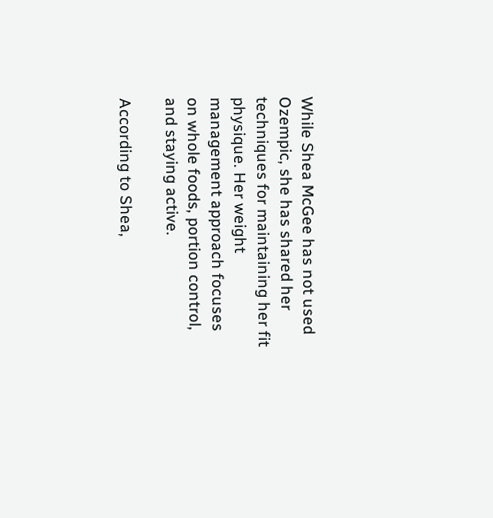While Shea McGee has not used Ozempic, she has shared her techniques for maintaining her fit physique. Her weight management approach focuses on whole foods, portion control, and staying active.

According to Shea,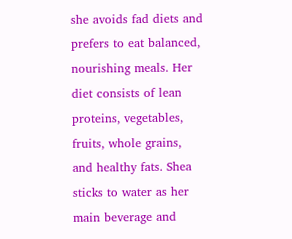she avoids fad diets and prefers to eat balanced, nourishing meals. Her diet consists of lean proteins, vegetables, fruits, whole grains, and healthy fats. Shea sticks to water as her main beverage and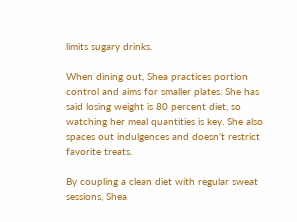limits sugary drinks.

When dining out, Shea practices portion control and aims for smaller plates. She has said losing weight is 80 percent diet, so watching her meal quantities is key. She also spaces out indulgences and doesn’t restrict favorite treats.

By coupling a clean diet with regular sweat sessions, Shea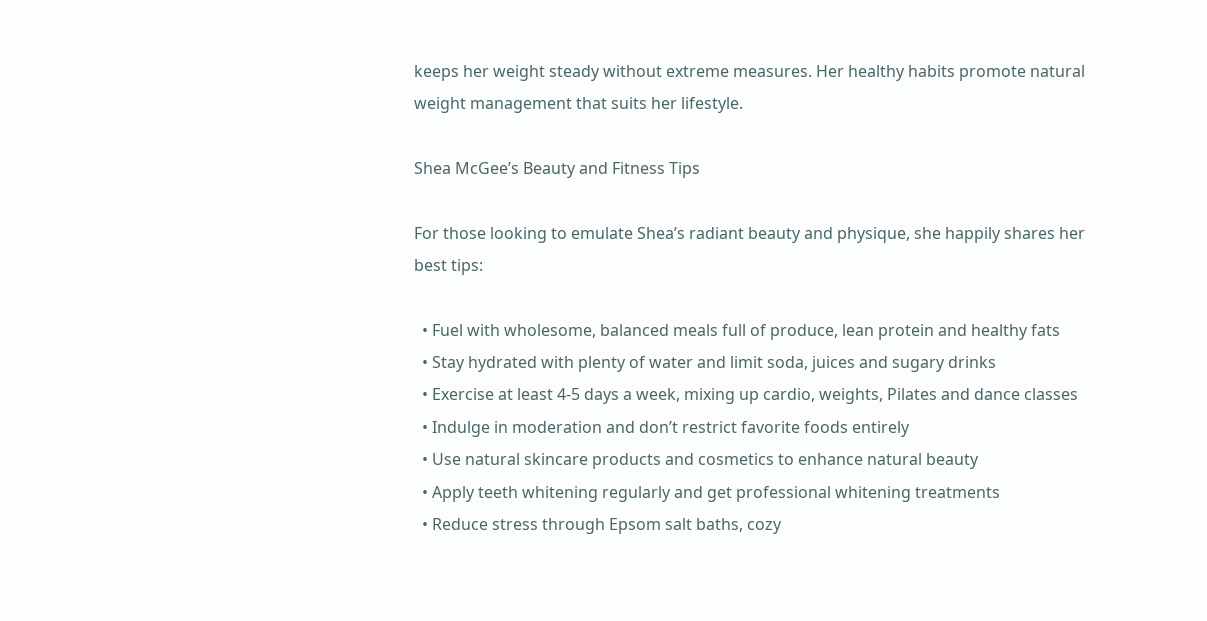keeps her weight steady without extreme measures. Her healthy habits promote natural weight management that suits her lifestyle.

Shea McGee’s Beauty and Fitness Tips

For those looking to emulate Shea’s radiant beauty and physique, she happily shares her best tips:

  • Fuel with wholesome, balanced meals full of produce, lean protein and healthy fats
  • Stay hydrated with plenty of water and limit soda, juices and sugary drinks
  • Exercise at least 4-5 days a week, mixing up cardio, weights, Pilates and dance classes
  • Indulge in moderation and don’t restrict favorite foods entirely
  • Use natural skincare products and cosmetics to enhance natural beauty
  • Apply teeth whitening regularly and get professional whitening treatments
  • Reduce stress through Epsom salt baths, cozy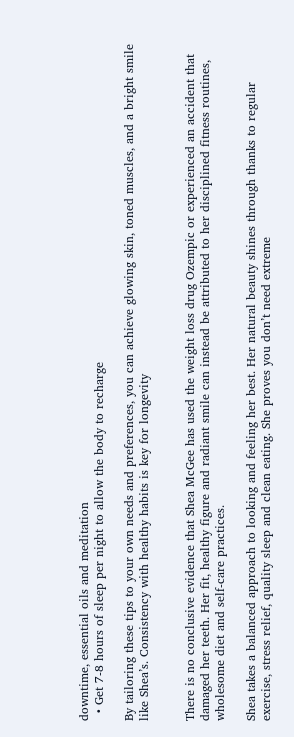downtime, essential oils and meditation
  • Get 7-8 hours of sleep per night to allow the body to recharge

By tailoring these tips to your own needs and preferences, you can achieve glowing skin, toned muscles, and a bright smile like Shea’s. Consistency with healthy habits is key for longevity


There is no conclusive evidence that Shea McGee has used the weight loss drug Ozempic or experienced an accident that damaged her teeth. Her fit, healthy figure and radiant smile can instead be attributed to her disciplined fitness routines, wholesome diet and self-care practices.

Shea takes a balanced approach to looking and feeling her best. Her natural beauty shines through thanks to regular exercise, stress relief, quality sleep and clean eating. She proves you don’t need extreme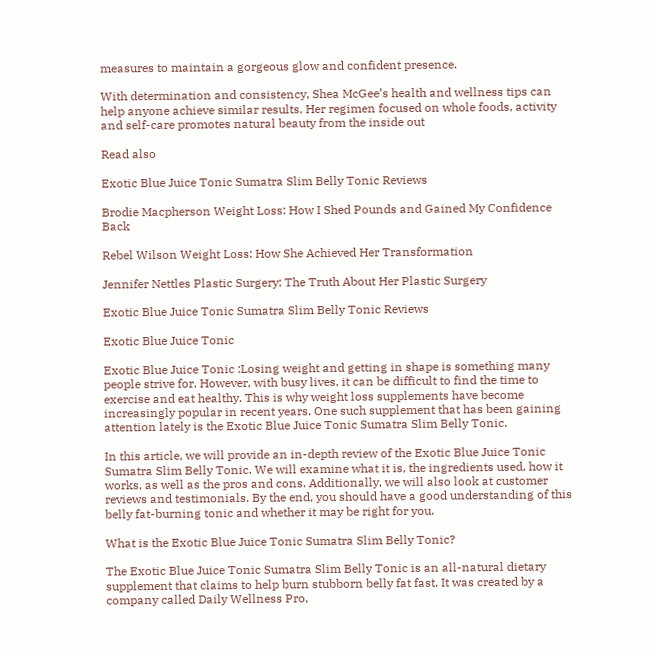measures to maintain a gorgeous glow and confident presence.

With determination and consistency, Shea McGee’s health and wellness tips can help anyone achieve similar results. Her regimen focused on whole foods, activity and self-care promotes natural beauty from the inside out

Read also

Exotic Blue Juice Tonic Sumatra Slim Belly Tonic Reviews

Brodie Macpherson Weight Loss: How I Shed Pounds and Gained My Confidence Back

Rebel Wilson Weight Loss: How She Achieved Her Transformation

Jennifer Nettles Plastic Surgery: The Truth About Her Plastic Surgery

Exotic Blue Juice Tonic Sumatra Slim Belly Tonic Reviews

Exotic Blue Juice Tonic

Exotic Blue Juice Tonic :Losing weight and getting in shape is something many people strive for. However, with busy lives, it can be difficult to find the time to exercise and eat healthy. This is why weight loss supplements have become increasingly popular in recent years. One such supplement that has been gaining attention lately is the Exotic Blue Juice Tonic Sumatra Slim Belly Tonic.

In this article, we will provide an in-depth review of the Exotic Blue Juice Tonic Sumatra Slim Belly Tonic. We will examine what it is, the ingredients used, how it works, as well as the pros and cons. Additionally, we will also look at customer reviews and testimonials. By the end, you should have a good understanding of this belly fat-burning tonic and whether it may be right for you.

What is the Exotic Blue Juice Tonic Sumatra Slim Belly Tonic?

The Exotic Blue Juice Tonic Sumatra Slim Belly Tonic is an all-natural dietary supplement that claims to help burn stubborn belly fat fast. It was created by a company called Daily Wellness Pro,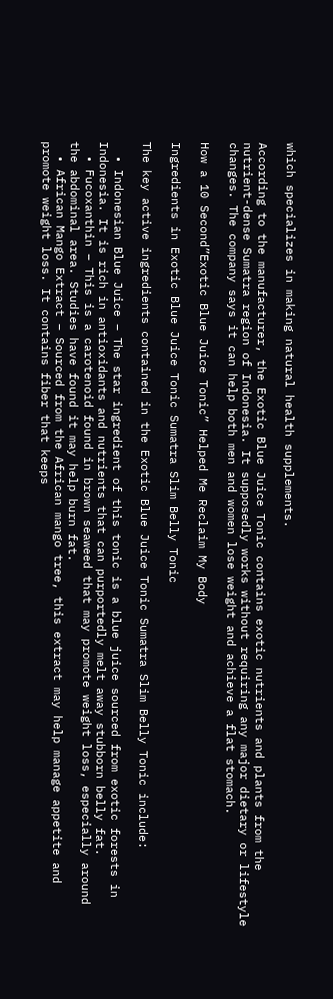which specializes in making natural health supplements.

According to the manufacturer, the Exotic Blue Juice Tonic contains exotic nutrients and plants from the nutrient-dense Sumatra region of Indonesia. It supposedly works without requiring any major dietary or lifestyle changes. The company says it can help both men and women lose weight and achieve a flat stomach.

How a 10 Second”Exotic Blue Juice Tonic” Helped Me Reclaim My Body

Ingredients in Exotic Blue Juice Tonic Sumatra Slim Belly Tonic

The key active ingredients contained in the Exotic Blue Juice Tonic Sumatra Slim Belly Tonic include:

  • Indonesian Blue Juice – The star ingredient of this tonic is a blue juice sourced from exotic forests in Indonesia. It is rich in antioxidants and nutrients that can purportedly melt away stubborn belly fat.
  • Fucoxanthin – This is a carotenoid found in brown seaweed that may promote weight loss, especially around the abdominal area. Studies have found it may help burn fat.
  • African Mango Extract – Sourced from the African mango tree, this extract may help manage appetite and promote weight loss. It contains fiber that keeps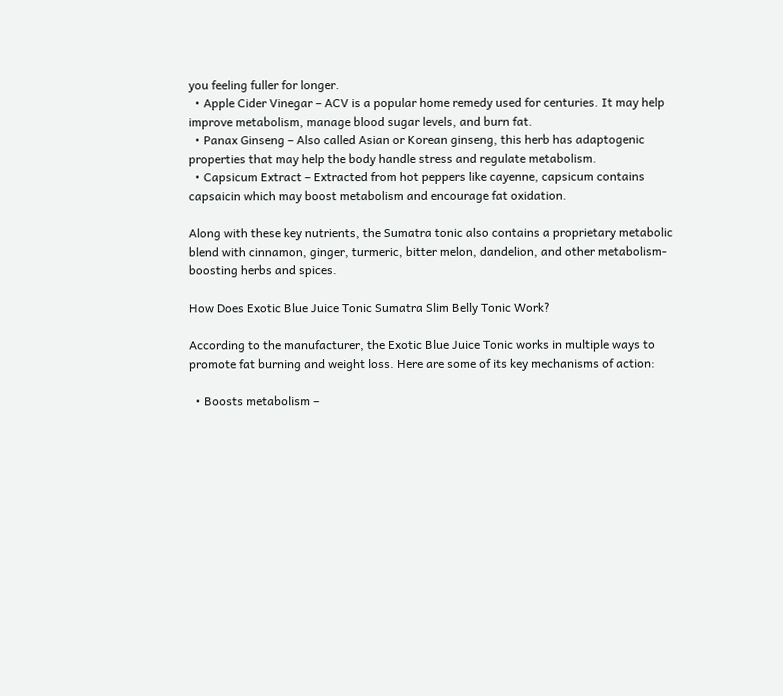you feeling fuller for longer.
  • Apple Cider Vinegar – ACV is a popular home remedy used for centuries. It may help improve metabolism, manage blood sugar levels, and burn fat.
  • Panax Ginseng – Also called Asian or Korean ginseng, this herb has adaptogenic properties that may help the body handle stress and regulate metabolism.
  • Capsicum Extract – Extracted from hot peppers like cayenne, capsicum contains capsaicin which may boost metabolism and encourage fat oxidation.

Along with these key nutrients, the Sumatra tonic also contains a proprietary metabolic blend with cinnamon, ginger, turmeric, bitter melon, dandelion, and other metabolism-boosting herbs and spices.

How Does Exotic Blue Juice Tonic Sumatra Slim Belly Tonic Work?

According to the manufacturer, the Exotic Blue Juice Tonic works in multiple ways to promote fat burning and weight loss. Here are some of its key mechanisms of action:

  • Boosts metabolism –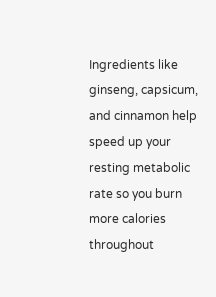Ingredients like ginseng, capsicum, and cinnamon help speed up your resting metabolic rate so you burn more calories throughout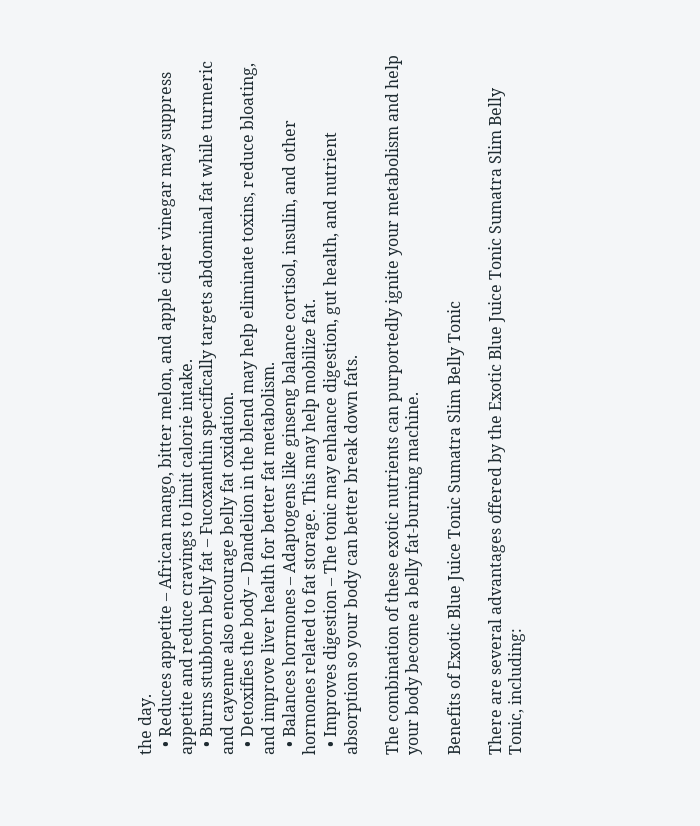the day.
  • Reduces appetite – African mango, bitter melon, and apple cider vinegar may suppress appetite and reduce cravings to limit calorie intake.
  • Burns stubborn belly fat – Fucoxanthin specifically targets abdominal fat while turmeric and cayenne also encourage belly fat oxidation.
  • Detoxifies the body – Dandelion in the blend may help eliminate toxins, reduce bloating, and improve liver health for better fat metabolism.
  • Balances hormones – Adaptogens like ginseng balance cortisol, insulin, and other hormones related to fat storage. This may help mobilize fat.
  • Improves digestion – The tonic may enhance digestion, gut health, and nutrient absorption so your body can better break down fats.

The combination of these exotic nutrients can purportedly ignite your metabolism and help your body become a belly fat-burning machine.

Benefits of Exotic Blue Juice Tonic Sumatra Slim Belly Tonic

There are several advantages offered by the Exotic Blue Juice Tonic Sumatra Slim Belly Tonic, including: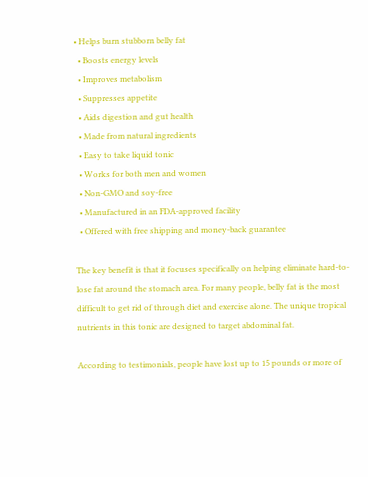• Helps burn stubborn belly fat
  • Boosts energy levels
  • Improves metabolism
  • Suppresses appetite
  • Aids digestion and gut health
  • Made from natural ingredients
  • Easy to take liquid tonic
  • Works for both men and women
  • Non-GMO and soy-free
  • Manufactured in an FDA-approved facility
  • Offered with free shipping and money-back guarantee

The key benefit is that it focuses specifically on helping eliminate hard-to-lose fat around the stomach area. For many people, belly fat is the most difficult to get rid of through diet and exercise alone. The unique tropical nutrients in this tonic are designed to target abdominal fat.

According to testimonials, people have lost up to 15 pounds or more of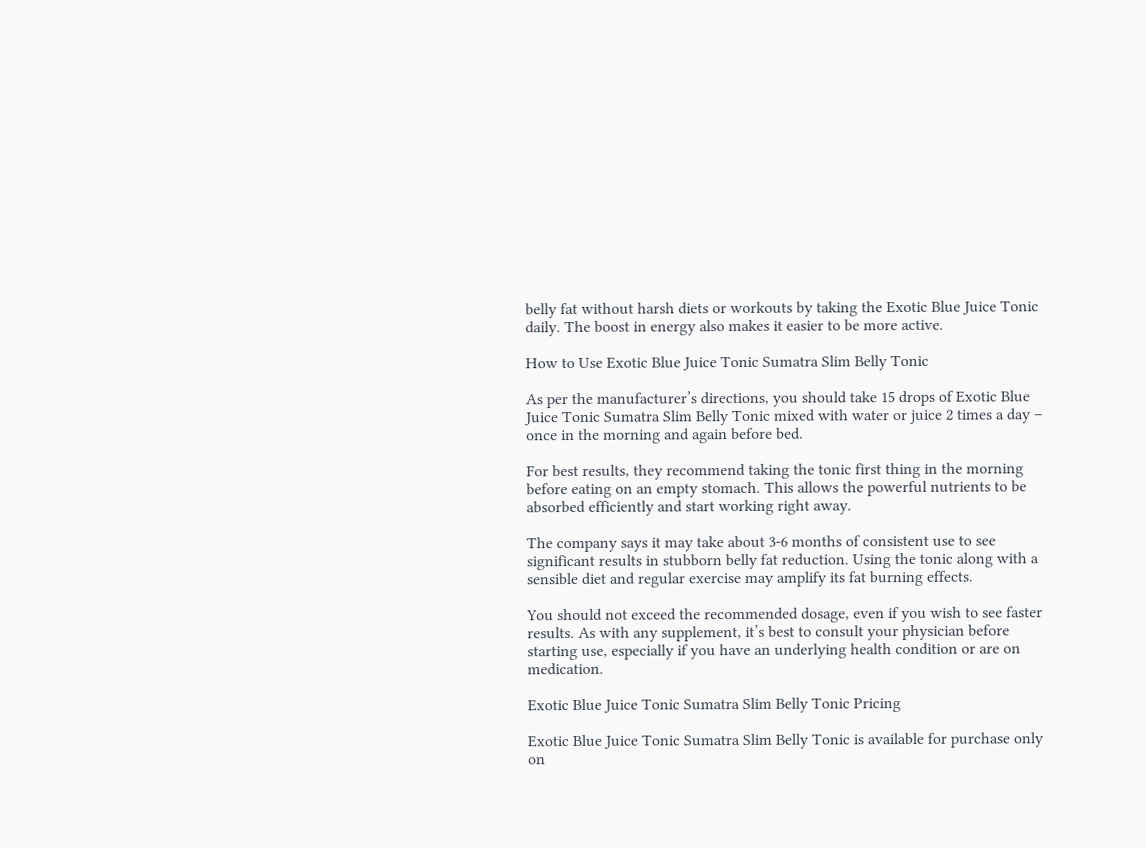belly fat without harsh diets or workouts by taking the Exotic Blue Juice Tonic daily. The boost in energy also makes it easier to be more active.

How to Use Exotic Blue Juice Tonic Sumatra Slim Belly Tonic

As per the manufacturer’s directions, you should take 15 drops of Exotic Blue Juice Tonic Sumatra Slim Belly Tonic mixed with water or juice 2 times a day – once in the morning and again before bed.

For best results, they recommend taking the tonic first thing in the morning before eating on an empty stomach. This allows the powerful nutrients to be absorbed efficiently and start working right away.

The company says it may take about 3-6 months of consistent use to see significant results in stubborn belly fat reduction. Using the tonic along with a sensible diet and regular exercise may amplify its fat burning effects.

You should not exceed the recommended dosage, even if you wish to see faster results. As with any supplement, it’s best to consult your physician before starting use, especially if you have an underlying health condition or are on medication.

Exotic Blue Juice Tonic Sumatra Slim Belly Tonic Pricing

Exotic Blue Juice Tonic Sumatra Slim Belly Tonic is available for purchase only on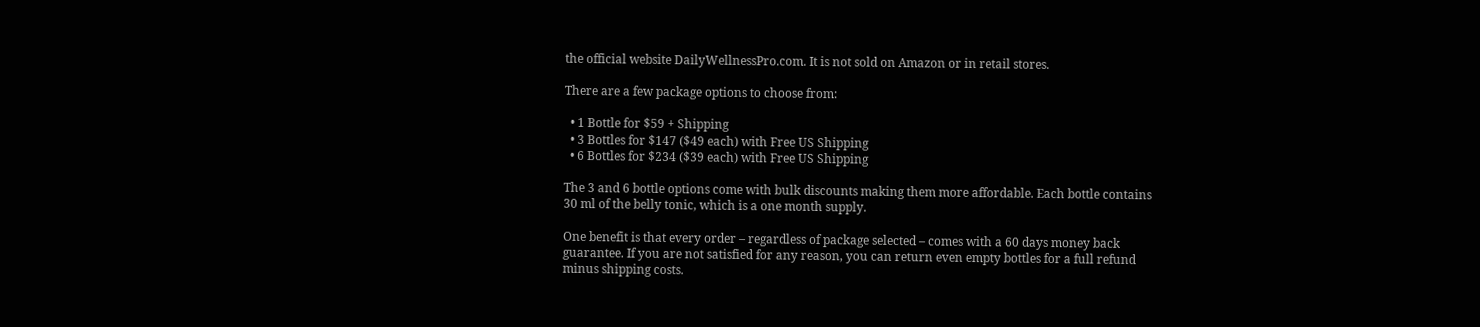the official website DailyWellnessPro.com. It is not sold on Amazon or in retail stores.

There are a few package options to choose from:

  • 1 Bottle for $59 + Shipping
  • 3 Bottles for $147 ($49 each) with Free US Shipping
  • 6 Bottles for $234 ($39 each) with Free US Shipping

The 3 and 6 bottle options come with bulk discounts making them more affordable. Each bottle contains 30 ml of the belly tonic, which is a one month supply.

One benefit is that every order – regardless of package selected – comes with a 60 days money back guarantee. If you are not satisfied for any reason, you can return even empty bottles for a full refund minus shipping costs.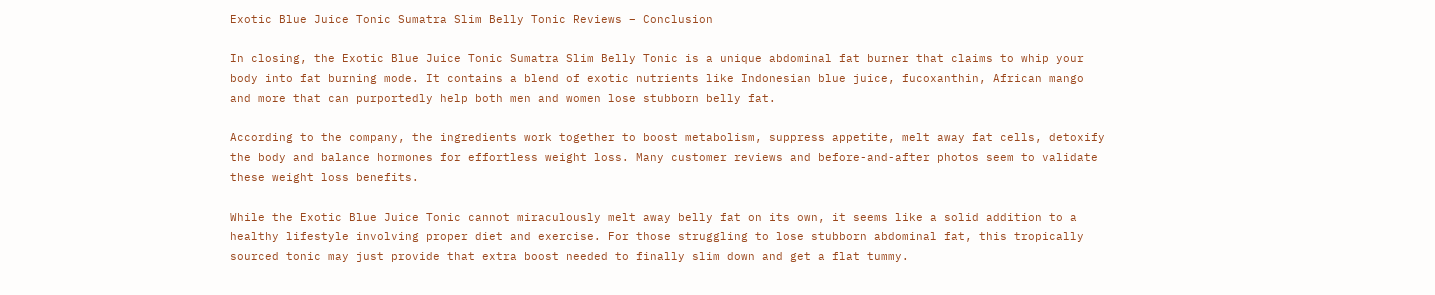Exotic Blue Juice Tonic Sumatra Slim Belly Tonic Reviews – Conclusion

In closing, the Exotic Blue Juice Tonic Sumatra Slim Belly Tonic is a unique abdominal fat burner that claims to whip your body into fat burning mode. It contains a blend of exotic nutrients like Indonesian blue juice, fucoxanthin, African mango and more that can purportedly help both men and women lose stubborn belly fat.

According to the company, the ingredients work together to boost metabolism, suppress appetite, melt away fat cells, detoxify the body and balance hormones for effortless weight loss. Many customer reviews and before-and-after photos seem to validate these weight loss benefits.

While the Exotic Blue Juice Tonic cannot miraculously melt away belly fat on its own, it seems like a solid addition to a healthy lifestyle involving proper diet and exercise. For those struggling to lose stubborn abdominal fat, this tropically sourced tonic may just provide that extra boost needed to finally slim down and get a flat tummy.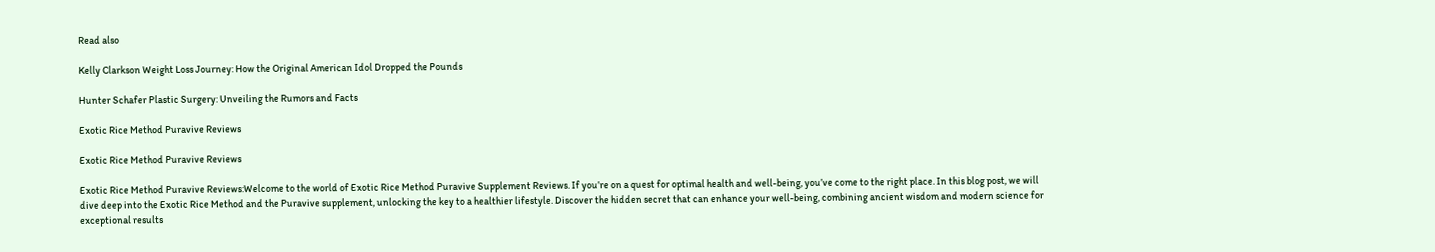Read also

Kelly Clarkson Weight Loss Journey: How the Original American Idol Dropped the Pounds

Hunter Schafer Plastic Surgery: Unveiling the Rumors and Facts

Exotic Rice Method Puravive Reviews

Exotic Rice Method Puravive Reviews

Exotic Rice Method Puravive Reviews:Welcome to the world of Exotic Rice Method Puravive Supplement Reviews. If you’re on a quest for optimal health and well-being, you’ve come to the right place. In this blog post, we will dive deep into the Exotic Rice Method and the Puravive supplement, unlocking the key to a healthier lifestyle. Discover the hidden secret that can enhance your well-being, combining ancient wisdom and modern science for exceptional results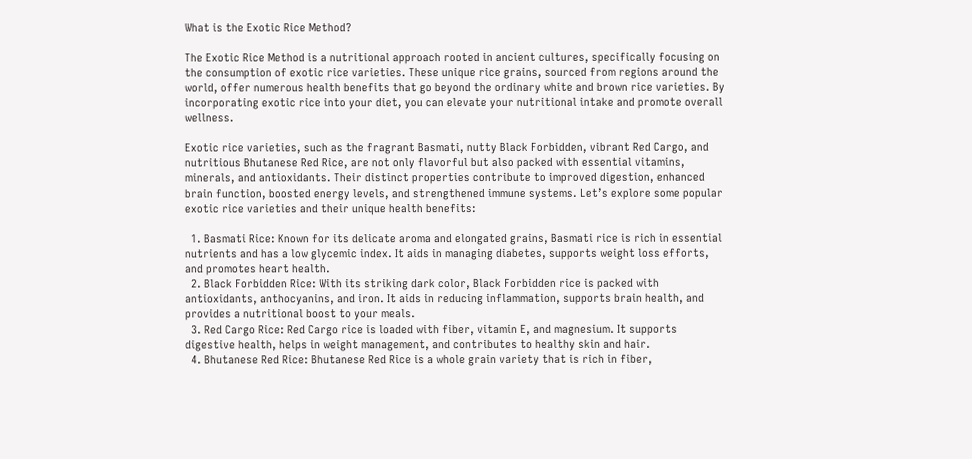What is the Exotic Rice Method?

The Exotic Rice Method is a nutritional approach rooted in ancient cultures, specifically focusing on the consumption of exotic rice varieties. These unique rice grains, sourced from regions around the world, offer numerous health benefits that go beyond the ordinary white and brown rice varieties. By incorporating exotic rice into your diet, you can elevate your nutritional intake and promote overall wellness.

Exotic rice varieties, such as the fragrant Basmati, nutty Black Forbidden, vibrant Red Cargo, and nutritious Bhutanese Red Rice, are not only flavorful but also packed with essential vitamins, minerals, and antioxidants. Their distinct properties contribute to improved digestion, enhanced brain function, boosted energy levels, and strengthened immune systems. Let’s explore some popular exotic rice varieties and their unique health benefits:

  1. Basmati Rice: Known for its delicate aroma and elongated grains, Basmati rice is rich in essential nutrients and has a low glycemic index. It aids in managing diabetes, supports weight loss efforts, and promotes heart health.
  2. Black Forbidden Rice: With its striking dark color, Black Forbidden rice is packed with antioxidants, anthocyanins, and iron. It aids in reducing inflammation, supports brain health, and provides a nutritional boost to your meals.
  3. Red Cargo Rice: Red Cargo rice is loaded with fiber, vitamin E, and magnesium. It supports digestive health, helps in weight management, and contributes to healthy skin and hair.
  4. Bhutanese Red Rice: Bhutanese Red Rice is a whole grain variety that is rich in fiber,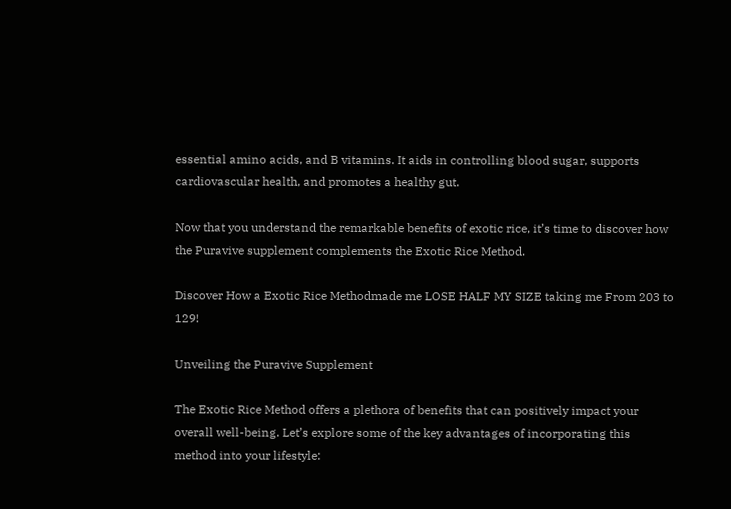essential amino acids, and B vitamins. It aids in controlling blood sugar, supports cardiovascular health, and promotes a healthy gut.

Now that you understand the remarkable benefits of exotic rice, it’s time to discover how the Puravive supplement complements the Exotic Rice Method.

Discover How a Exotic Rice Methodmade me LOSE HALF MY SIZE taking me From 203 to 129!

Unveiling the Puravive Supplement

The Exotic Rice Method offers a plethora of benefits that can positively impact your overall well-being. Let’s explore some of the key advantages of incorporating this method into your lifestyle: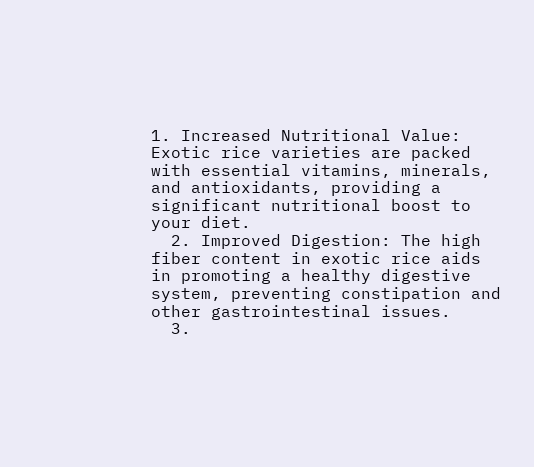1. Increased Nutritional Value: Exotic rice varieties are packed with essential vitamins, minerals, and antioxidants, providing a significant nutritional boost to your diet.
  2. Improved Digestion: The high fiber content in exotic rice aids in promoting a healthy digestive system, preventing constipation and other gastrointestinal issues.
  3.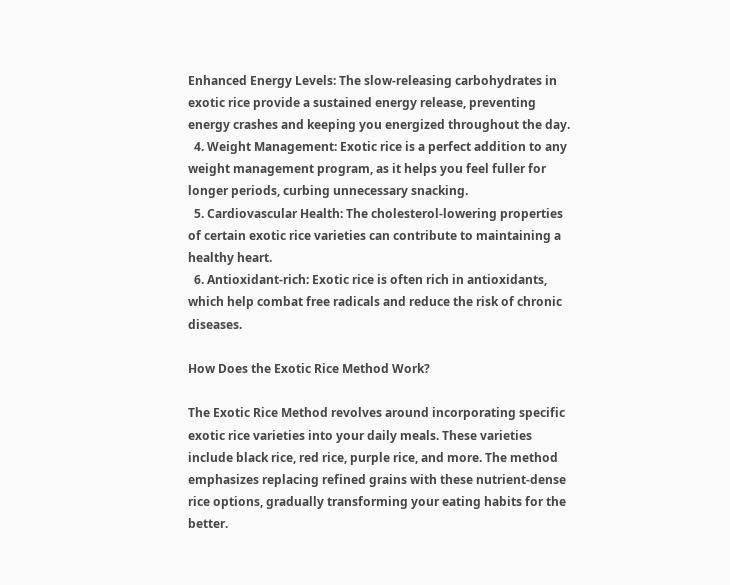Enhanced Energy Levels: The slow-releasing carbohydrates in exotic rice provide a sustained energy release, preventing energy crashes and keeping you energized throughout the day.
  4. Weight Management: Exotic rice is a perfect addition to any weight management program, as it helps you feel fuller for longer periods, curbing unnecessary snacking.
  5. Cardiovascular Health: The cholesterol-lowering properties of certain exotic rice varieties can contribute to maintaining a healthy heart.
  6. Antioxidant-rich: Exotic rice is often rich in antioxidants, which help combat free radicals and reduce the risk of chronic diseases.

How Does the Exotic Rice Method Work?

The Exotic Rice Method revolves around incorporating specific exotic rice varieties into your daily meals. These varieties include black rice, red rice, purple rice, and more. The method emphasizes replacing refined grains with these nutrient-dense rice options, gradually transforming your eating habits for the better.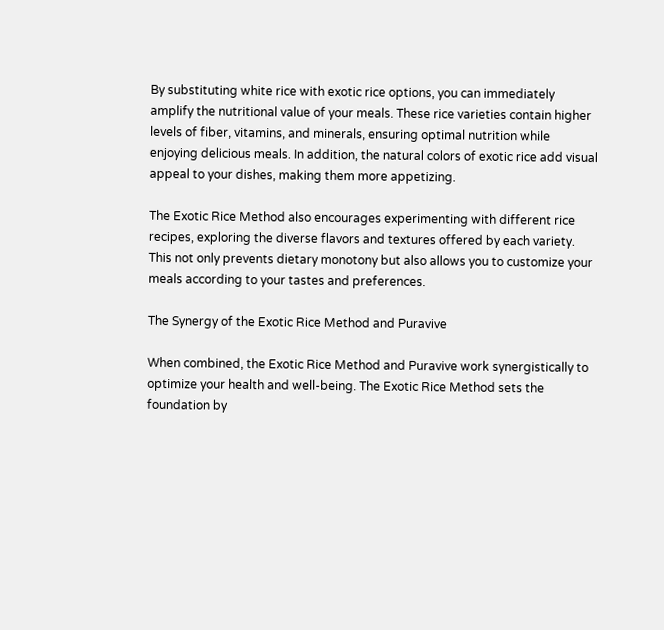By substituting white rice with exotic rice options, you can immediately amplify the nutritional value of your meals. These rice varieties contain higher levels of fiber, vitamins, and minerals, ensuring optimal nutrition while enjoying delicious meals. In addition, the natural colors of exotic rice add visual appeal to your dishes, making them more appetizing.

The Exotic Rice Method also encourages experimenting with different rice recipes, exploring the diverse flavors and textures offered by each variety. This not only prevents dietary monotony but also allows you to customize your meals according to your tastes and preferences.

The Synergy of the Exotic Rice Method and Puravive

When combined, the Exotic Rice Method and Puravive work synergistically to optimize your health and well-being. The Exotic Rice Method sets the foundation by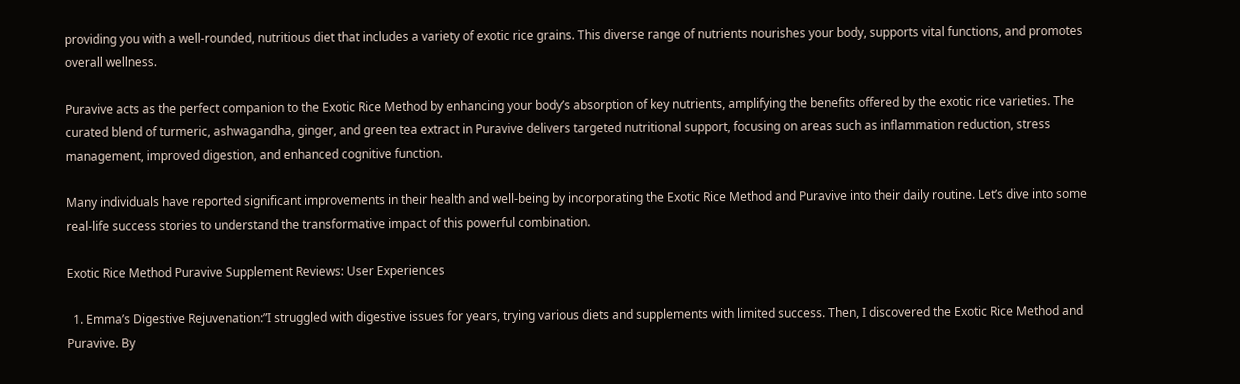providing you with a well-rounded, nutritious diet that includes a variety of exotic rice grains. This diverse range of nutrients nourishes your body, supports vital functions, and promotes overall wellness.

Puravive acts as the perfect companion to the Exotic Rice Method by enhancing your body’s absorption of key nutrients, amplifying the benefits offered by the exotic rice varieties. The curated blend of turmeric, ashwagandha, ginger, and green tea extract in Puravive delivers targeted nutritional support, focusing on areas such as inflammation reduction, stress management, improved digestion, and enhanced cognitive function.

Many individuals have reported significant improvements in their health and well-being by incorporating the Exotic Rice Method and Puravive into their daily routine. Let’s dive into some real-life success stories to understand the transformative impact of this powerful combination.

Exotic Rice Method Puravive Supplement Reviews: User Experiences

  1. Emma’s Digestive Rejuvenation:”I struggled with digestive issues for years, trying various diets and supplements with limited success. Then, I discovered the Exotic Rice Method and Puravive. By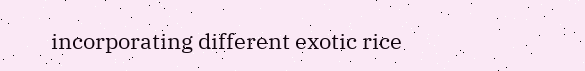incorporating different exotic rice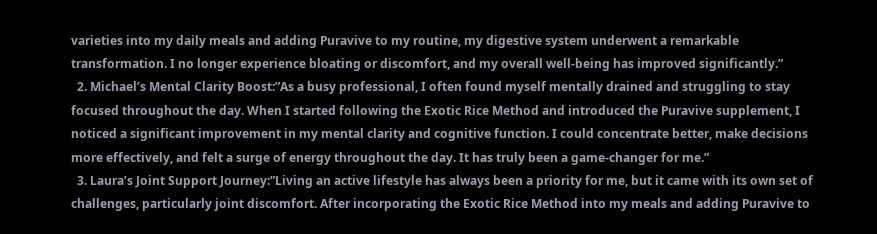varieties into my daily meals and adding Puravive to my routine, my digestive system underwent a remarkable transformation. I no longer experience bloating or discomfort, and my overall well-being has improved significantly.”
  2. Michael’s Mental Clarity Boost:”As a busy professional, I often found myself mentally drained and struggling to stay focused throughout the day. When I started following the Exotic Rice Method and introduced the Puravive supplement, I noticed a significant improvement in my mental clarity and cognitive function. I could concentrate better, make decisions more effectively, and felt a surge of energy throughout the day. It has truly been a game-changer for me.”
  3. Laura’s Joint Support Journey:”Living an active lifestyle has always been a priority for me, but it came with its own set of challenges, particularly joint discomfort. After incorporating the Exotic Rice Method into my meals and adding Puravive to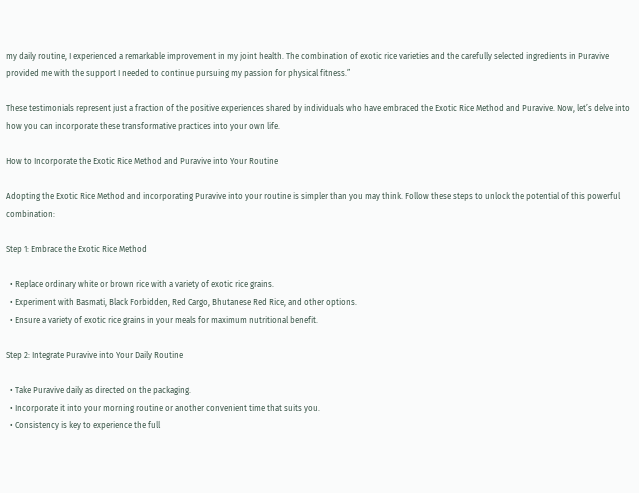my daily routine, I experienced a remarkable improvement in my joint health. The combination of exotic rice varieties and the carefully selected ingredients in Puravive provided me with the support I needed to continue pursuing my passion for physical fitness.”

These testimonials represent just a fraction of the positive experiences shared by individuals who have embraced the Exotic Rice Method and Puravive. Now, let’s delve into how you can incorporate these transformative practices into your own life.

How to Incorporate the Exotic Rice Method and Puravive into Your Routine

Adopting the Exotic Rice Method and incorporating Puravive into your routine is simpler than you may think. Follow these steps to unlock the potential of this powerful combination:

Step 1: Embrace the Exotic Rice Method

  • Replace ordinary white or brown rice with a variety of exotic rice grains.
  • Experiment with Basmati, Black Forbidden, Red Cargo, Bhutanese Red Rice, and other options.
  • Ensure a variety of exotic rice grains in your meals for maximum nutritional benefit.

Step 2: Integrate Puravive into Your Daily Routine

  • Take Puravive daily as directed on the packaging.
  • Incorporate it into your morning routine or another convenient time that suits you.
  • Consistency is key to experience the full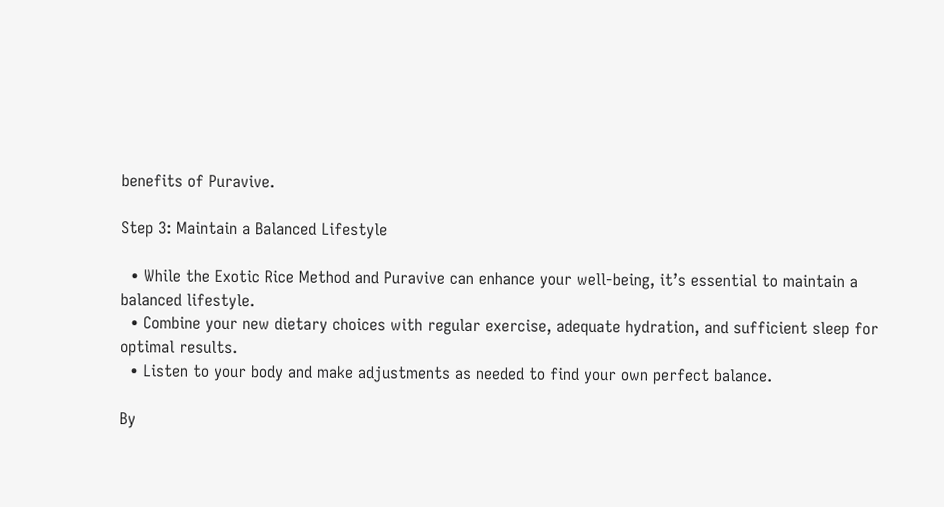benefits of Puravive.

Step 3: Maintain a Balanced Lifestyle

  • While the Exotic Rice Method and Puravive can enhance your well-being, it’s essential to maintain a balanced lifestyle.
  • Combine your new dietary choices with regular exercise, adequate hydration, and sufficient sleep for optimal results.
  • Listen to your body and make adjustments as needed to find your own perfect balance.

By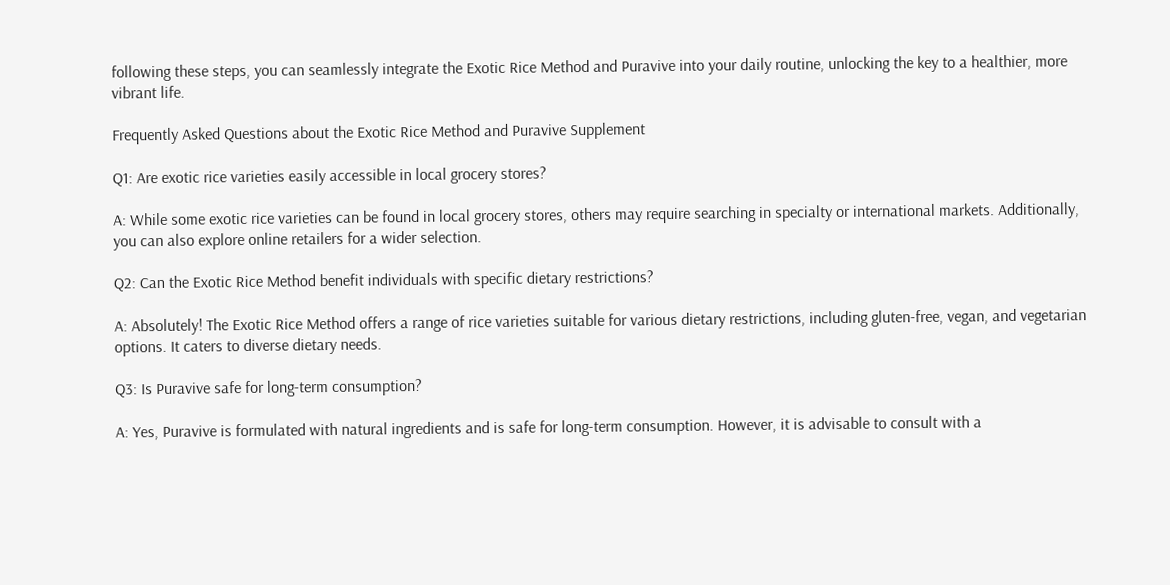following these steps, you can seamlessly integrate the Exotic Rice Method and Puravive into your daily routine, unlocking the key to a healthier, more vibrant life.

Frequently Asked Questions about the Exotic Rice Method and Puravive Supplement

Q1: Are exotic rice varieties easily accessible in local grocery stores?

A: While some exotic rice varieties can be found in local grocery stores, others may require searching in specialty or international markets. Additionally, you can also explore online retailers for a wider selection.

Q2: Can the Exotic Rice Method benefit individuals with specific dietary restrictions?

A: Absolutely! The Exotic Rice Method offers a range of rice varieties suitable for various dietary restrictions, including gluten-free, vegan, and vegetarian options. It caters to diverse dietary needs.

Q3: Is Puravive safe for long-term consumption?

A: Yes, Puravive is formulated with natural ingredients and is safe for long-term consumption. However, it is advisable to consult with a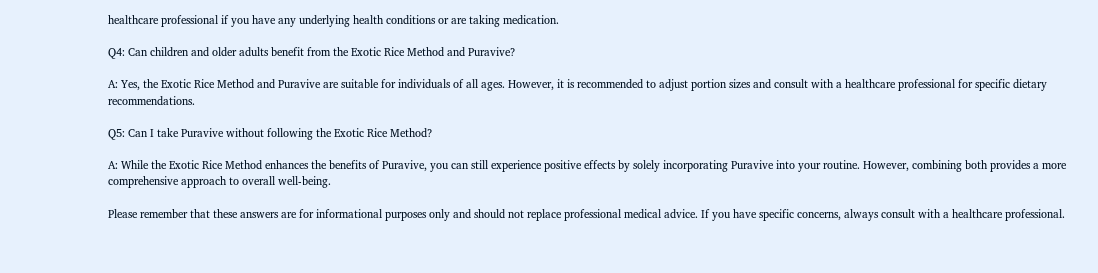healthcare professional if you have any underlying health conditions or are taking medication.

Q4: Can children and older adults benefit from the Exotic Rice Method and Puravive?

A: Yes, the Exotic Rice Method and Puravive are suitable for individuals of all ages. However, it is recommended to adjust portion sizes and consult with a healthcare professional for specific dietary recommendations.

Q5: Can I take Puravive without following the Exotic Rice Method?

A: While the Exotic Rice Method enhances the benefits of Puravive, you can still experience positive effects by solely incorporating Puravive into your routine. However, combining both provides a more comprehensive approach to overall well-being.

Please remember that these answers are for informational purposes only and should not replace professional medical advice. If you have specific concerns, always consult with a healthcare professional.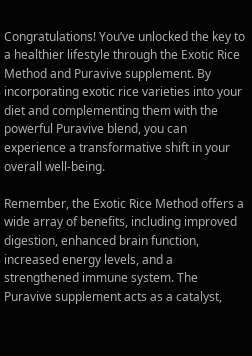Congratulations! You’ve unlocked the key to a healthier lifestyle through the Exotic Rice Method and Puravive supplement. By incorporating exotic rice varieties into your diet and complementing them with the powerful Puravive blend, you can experience a transformative shift in your overall well-being.

Remember, the Exotic Rice Method offers a wide array of benefits, including improved digestion, enhanced brain function, increased energy levels, and a strengthened immune system. The Puravive supplement acts as a catalyst,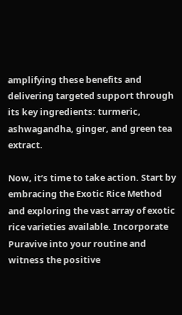amplifying these benefits and delivering targeted support through its key ingredients: turmeric, ashwagandha, ginger, and green tea extract.

Now, it’s time to take action. Start by embracing the Exotic Rice Method and exploring the vast array of exotic rice varieties available. Incorporate Puravive into your routine and witness the positive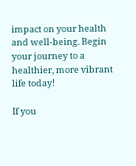impact on your health and well-being. Begin your journey to a healthier, more vibrant life today!

If you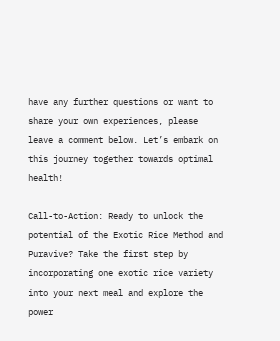have any further questions or want to share your own experiences, please leave a comment below. Let’s embark on this journey together towards optimal health!

Call-to-Action: Ready to unlock the potential of the Exotic Rice Method and Puravive? Take the first step by incorporating one exotic rice variety into your next meal and explore the power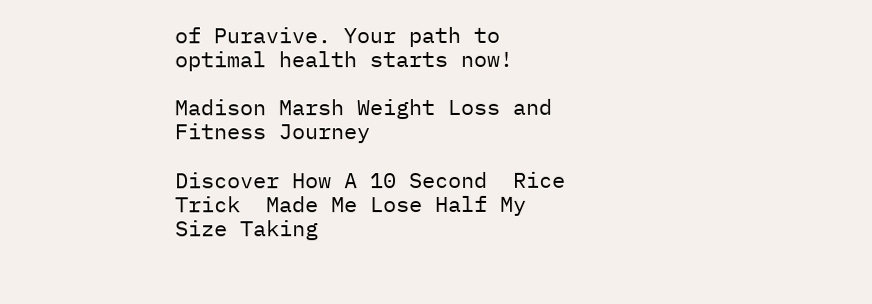of Puravive. Your path to optimal health starts now!

Madison Marsh Weight Loss and Fitness Journey

Discover How A 10 Second  Rice Trick  Made Me Lose Half My Size Taking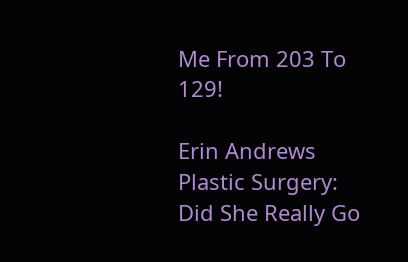Me From 203 To 129!

Erin Andrews Plastic Surgery: Did She Really Go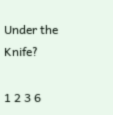Under the Knife?

1 2 3 6